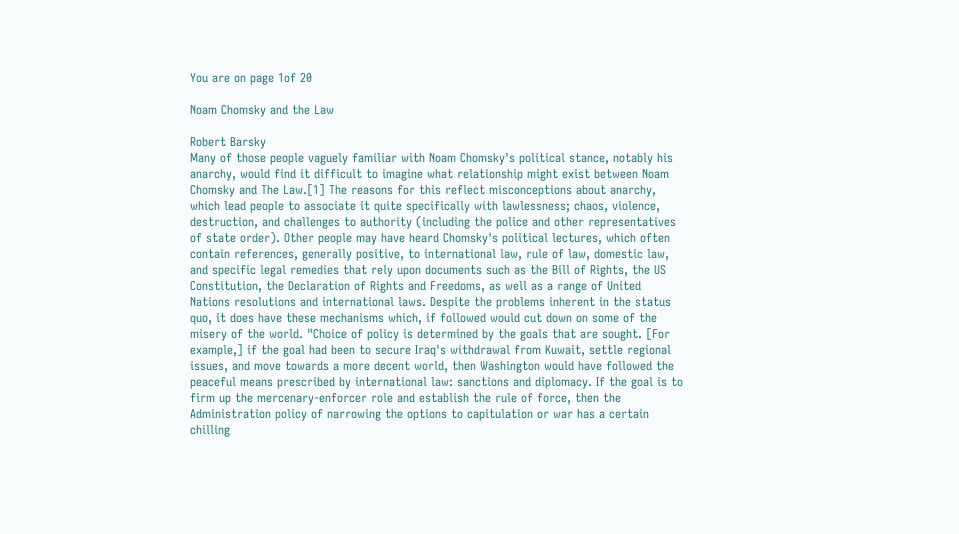You are on page 1of 20

Noam Chomsky and the Law

Robert Barsky
Many of those people vaguely familiar with Noam Chomsky's political stance, notably his anarchy, would find it difficult to imagine what relationship might exist between Noam Chomsky and The Law.[1] The reasons for this reflect misconceptions about anarchy, which lead people to associate it quite specifically with lawlessness; chaos, violence, destruction, and challenges to authority (including the police and other representatives of state order). Other people may have heard Chomsky's political lectures, which often contain references, generally positive, to international law, rule of law, domestic law, and specific legal remedies that rely upon documents such as the Bill of Rights, the US Constitution, the Declaration of Rights and Freedoms, as well as a range of United Nations resolutions and international laws. Despite the problems inherent in the status quo, it does have these mechanisms which, if followed would cut down on some of the misery of the world. "Choice of policy is determined by the goals that are sought. [For example,] if the goal had been to secure Iraq's withdrawal from Kuwait, settle regional issues, and move towards a more decent world, then Washington would have followed the peaceful means prescribed by international law: sanctions and diplomacy. If the goal is to firm up the mercenary-enforcer role and establish the rule of force, then the Administration policy of narrowing the options to capitulation or war has a certain chilling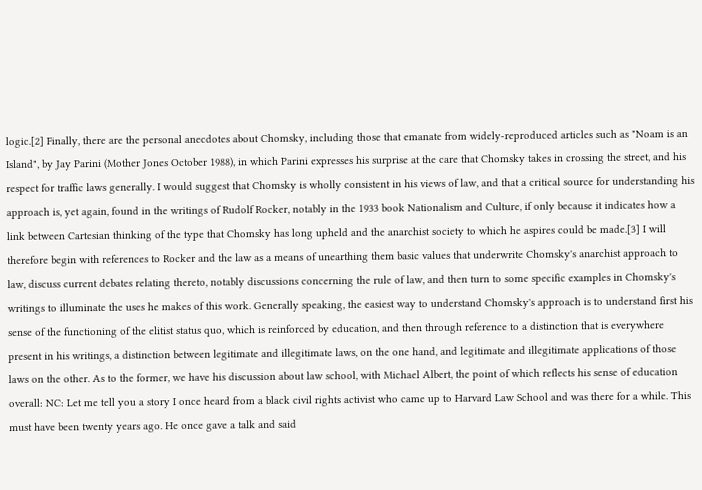logic.[2] Finally, there are the personal anecdotes about Chomsky, including those that emanate from widely-reproduced articles such as "Noam is an Island", by Jay Parini (Mother Jones October 1988), in which Parini expresses his surprise at the care that Chomsky takes in crossing the street, and his respect for traffic laws generally. I would suggest that Chomsky is wholly consistent in his views of law, and that a critical source for understanding his approach is, yet again, found in the writings of Rudolf Rocker, notably in the 1933 book Nationalism and Culture, if only because it indicates how a link between Cartesian thinking of the type that Chomsky has long upheld and the anarchist society to which he aspires could be made.[3] I will therefore begin with references to Rocker and the law as a means of unearthing them basic values that underwrite Chomsky's anarchist approach to law, discuss current debates relating thereto, notably discussions concerning the rule of law, and then turn to some specific examples in Chomsky's writings to illuminate the uses he makes of this work. Generally speaking, the easiest way to understand Chomsky's approach is to understand first his sense of the functioning of the elitist status quo, which is reinforced by education, and then through reference to a distinction that is everywhere present in his writings, a distinction between legitimate and illegitimate laws, on the one hand, and legitimate and illegitimate applications of those laws on the other. As to the former, we have his discussion about law school, with Michael Albert, the point of which reflects his sense of education overall: NC: Let me tell you a story I once heard from a black civil rights activist who came up to Harvard Law School and was there for a while. This must have been twenty years ago. He once gave a talk and said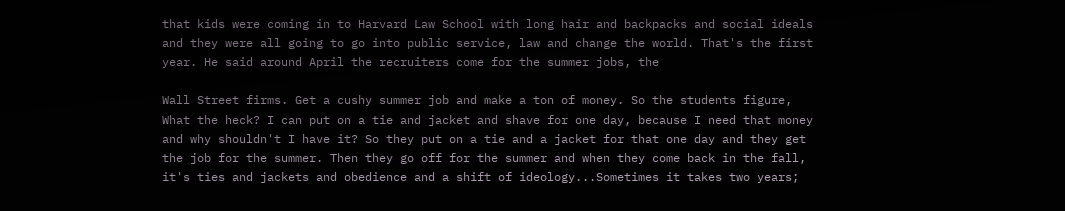that kids were coming in to Harvard Law School with long hair and backpacks and social ideals and they were all going to go into public service, law and change the world. That's the first year. He said around April the recruiters come for the summer jobs, the

Wall Street firms. Get a cushy summer job and make a ton of money. So the students figure, What the heck? I can put on a tie and jacket and shave for one day, because I need that money and why shouldn't I have it? So they put on a tie and a jacket for that one day and they get the job for the summer. Then they go off for the summer and when they come back in the fall, it's ties and jackets and obedience and a shift of ideology...Sometimes it takes two years;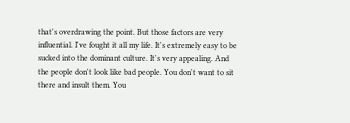that's overdrawing the point. But those factors are very influential. I've fought it all my life. It's extremely easy to be sucked into the dominant culture. It's very appealing. And the people don't look like bad people. You don't want to sit there and insult them. You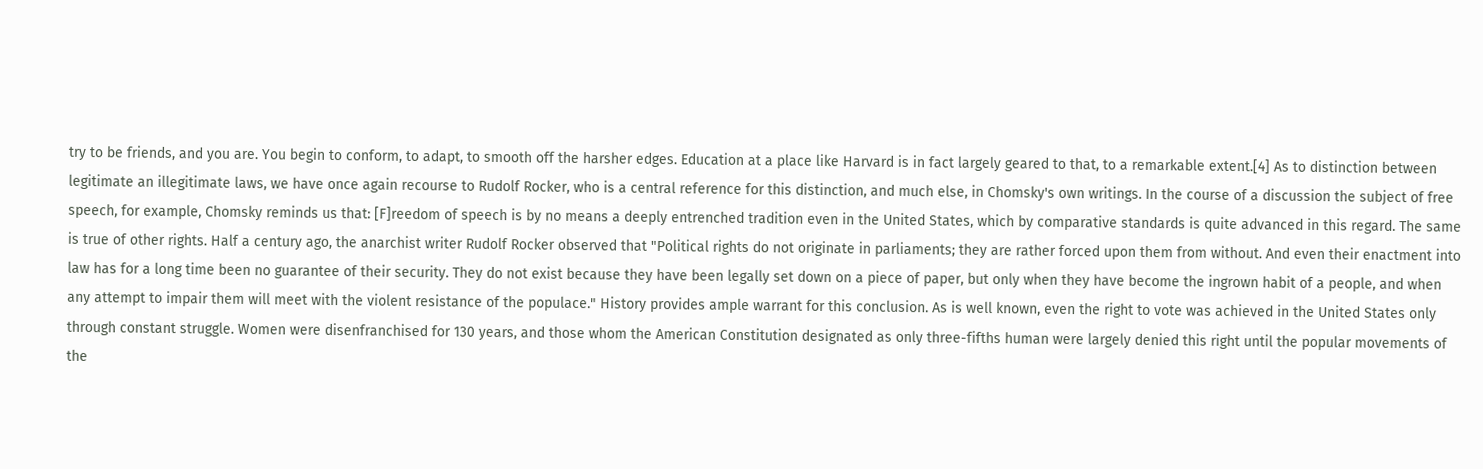try to be friends, and you are. You begin to conform, to adapt, to smooth off the harsher edges. Education at a place like Harvard is in fact largely geared to that, to a remarkable extent.[4] As to distinction between legitimate an illegitimate laws, we have once again recourse to Rudolf Rocker, who is a central reference for this distinction, and much else, in Chomsky's own writings. In the course of a discussion the subject of free speech, for example, Chomsky reminds us that: [F]reedom of speech is by no means a deeply entrenched tradition even in the United States, which by comparative standards is quite advanced in this regard. The same is true of other rights. Half a century ago, the anarchist writer Rudolf Rocker observed that "Political rights do not originate in parliaments; they are rather forced upon them from without. And even their enactment into law has for a long time been no guarantee of their security. They do not exist because they have been legally set down on a piece of paper, but only when they have become the ingrown habit of a people, and when any attempt to impair them will meet with the violent resistance of the populace." History provides ample warrant for this conclusion. As is well known, even the right to vote was achieved in the United States only through constant struggle. Women were disenfranchised for 130 years, and those whom the American Constitution designated as only three-fifths human were largely denied this right until the popular movements of the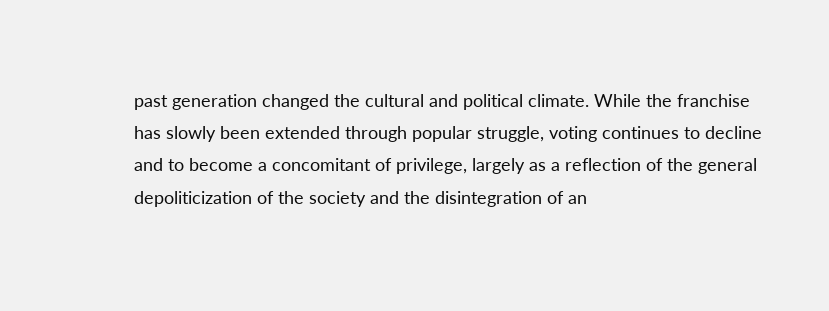past generation changed the cultural and political climate. While the franchise has slowly been extended through popular struggle, voting continues to decline and to become a concomitant of privilege, largely as a reflection of the general depoliticization of the society and the disintegration of an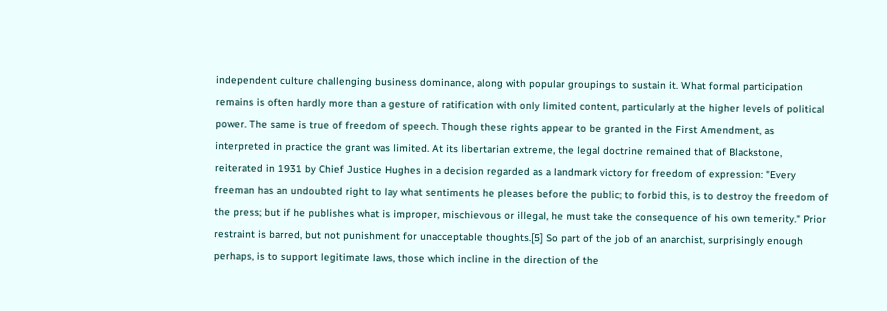independent culture challenging business dominance, along with popular groupings to sustain it. What formal participation remains is often hardly more than a gesture of ratification with only limited content, particularly at the higher levels of political power. The same is true of freedom of speech. Though these rights appear to be granted in the First Amendment, as interpreted in practice the grant was limited. At its libertarian extreme, the legal doctrine remained that of Blackstone, reiterated in 1931 by Chief Justice Hughes in a decision regarded as a landmark victory for freedom of expression: "Every freeman has an undoubted right to lay what sentiments he pleases before the public; to forbid this, is to destroy the freedom of the press; but if he publishes what is improper, mischievous or illegal, he must take the consequence of his own temerity." Prior restraint is barred, but not punishment for unacceptable thoughts.[5] So part of the job of an anarchist, surprisingly enough perhaps, is to support legitimate laws, those which incline in the direction of the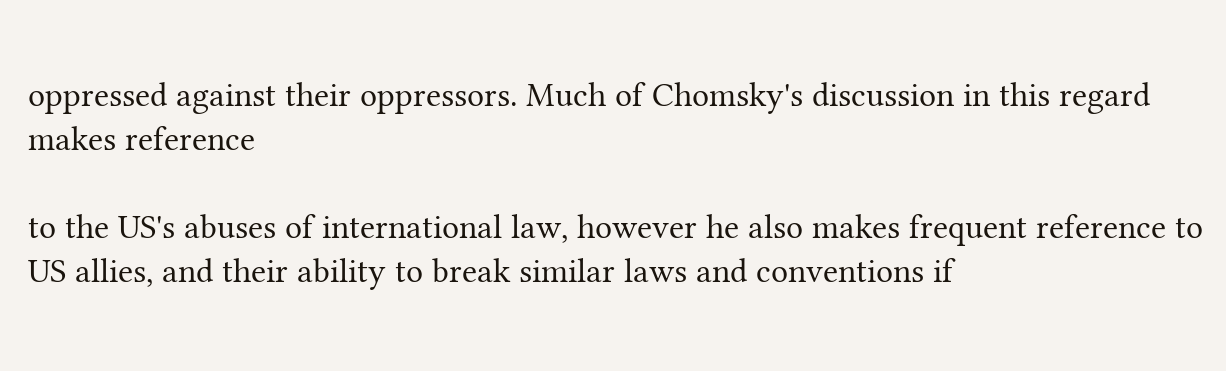oppressed against their oppressors. Much of Chomsky's discussion in this regard makes reference

to the US's abuses of international law, however he also makes frequent reference to US allies, and their ability to break similar laws and conventions if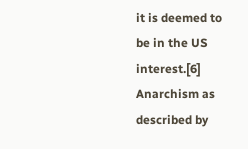it is deemed to be in the US interest.[6] Anarchism as described by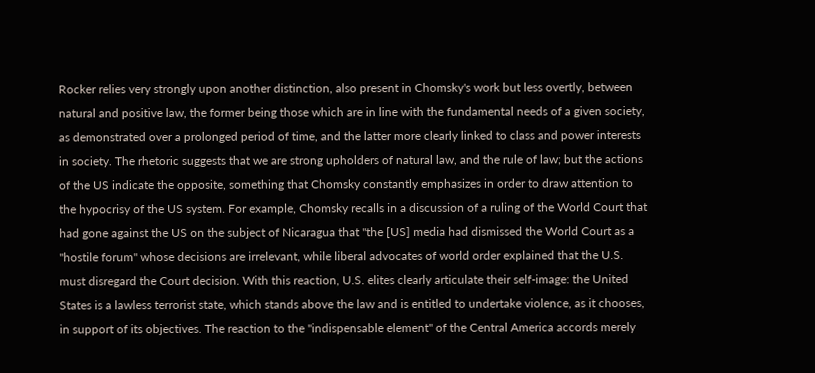Rocker relies very strongly upon another distinction, also present in Chomsky's work but less overtly, between natural and positive law, the former being those which are in line with the fundamental needs of a given society, as demonstrated over a prolonged period of time, and the latter more clearly linked to class and power interests in society. The rhetoric suggests that we are strong upholders of natural law, and the rule of law; but the actions of the US indicate the opposite, something that Chomsky constantly emphasizes in order to draw attention to the hypocrisy of the US system. For example, Chomsky recalls in a discussion of a ruling of the World Court that had gone against the US on the subject of Nicaragua that "the [US] media had dismissed the World Court as a "hostile forum" whose decisions are irrelevant, while liberal advocates of world order explained that the U.S. must disregard the Court decision. With this reaction, U.S. elites clearly articulate their self-image: the United States is a lawless terrorist state, which stands above the law and is entitled to undertake violence, as it chooses, in support of its objectives. The reaction to the "indispensable element" of the Central America accords merely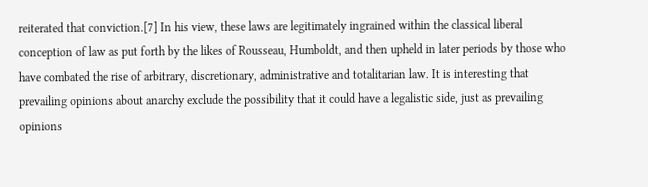reiterated that conviction.[7] In his view, these laws are legitimately ingrained within the classical liberal conception of law as put forth by the likes of Rousseau, Humboldt, and then upheld in later periods by those who have combated the rise of arbitrary, discretionary, administrative and totalitarian law. It is interesting that prevailing opinions about anarchy exclude the possibility that it could have a legalistic side, just as prevailing opinions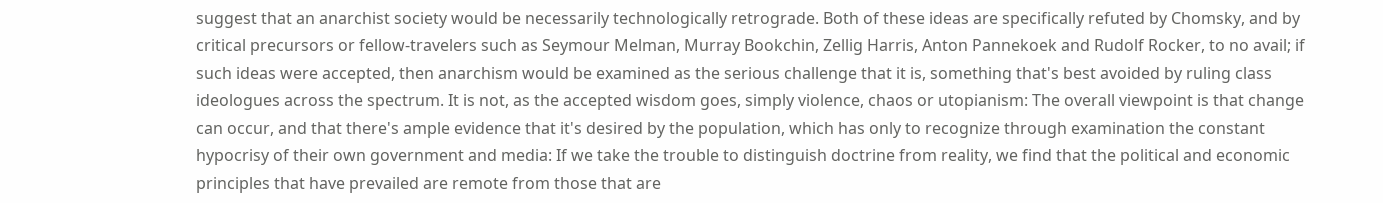suggest that an anarchist society would be necessarily technologically retrograde. Both of these ideas are specifically refuted by Chomsky, and by critical precursors or fellow-travelers such as Seymour Melman, Murray Bookchin, Zellig Harris, Anton Pannekoek and Rudolf Rocker, to no avail; if such ideas were accepted, then anarchism would be examined as the serious challenge that it is, something that's best avoided by ruling class ideologues across the spectrum. It is not, as the accepted wisdom goes, simply violence, chaos or utopianism: The overall viewpoint is that change can occur, and that there's ample evidence that it's desired by the population, which has only to recognize through examination the constant hypocrisy of their own government and media: If we take the trouble to distinguish doctrine from reality, we find that the political and economic principles that have prevailed are remote from those that are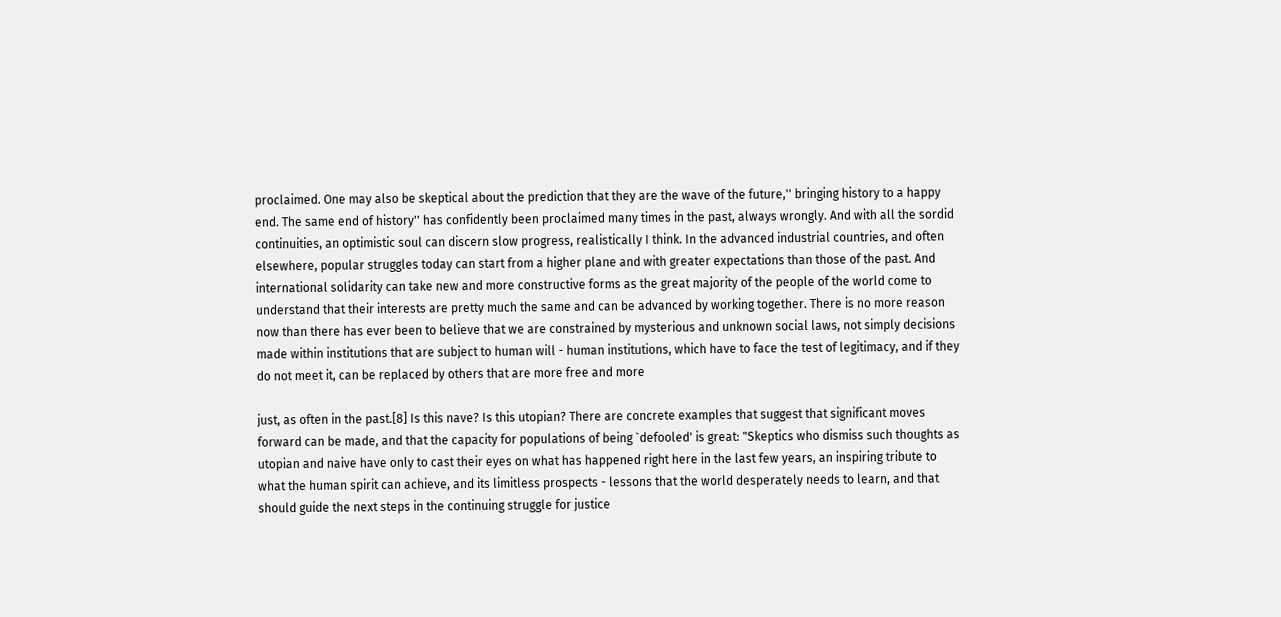proclaimed. One may also be skeptical about the prediction that they are the wave of the future,'' bringing history to a happy end. The same end of history'' has confidently been proclaimed many times in the past, always wrongly. And with all the sordid continuities, an optimistic soul can discern slow progress, realistically I think. In the advanced industrial countries, and often elsewhere, popular struggles today can start from a higher plane and with greater expectations than those of the past. And international solidarity can take new and more constructive forms as the great majority of the people of the world come to understand that their interests are pretty much the same and can be advanced by working together. There is no more reason now than there has ever been to believe that we are constrained by mysterious and unknown social laws, not simply decisions made within institutions that are subject to human will - human institutions, which have to face the test of legitimacy, and if they do not meet it, can be replaced by others that are more free and more

just, as often in the past.[8] Is this nave? Is this utopian? There are concrete examples that suggest that significant moves forward can be made, and that the capacity for populations of being `defooled' is great: "Skeptics who dismiss such thoughts as utopian and naive have only to cast their eyes on what has happened right here in the last few years, an inspiring tribute to what the human spirit can achieve, and its limitless prospects - lessons that the world desperately needs to learn, and that should guide the next steps in the continuing struggle for justice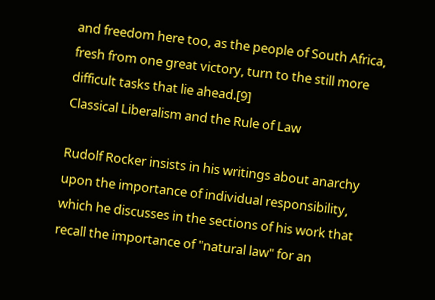and freedom here too, as the people of South Africa, fresh from one great victory, turn to the still more difficult tasks that lie ahead.[9]
Classical Liberalism and the Rule of Law

Rudolf Rocker insists in his writings about anarchy upon the importance of individual responsibility, which he discusses in the sections of his work that recall the importance of "natural law" for an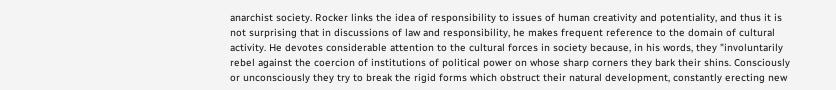anarchist society. Rocker links the idea of responsibility to issues of human creativity and potentiality, and thus it is not surprising that in discussions of law and responsibility, he makes frequent reference to the domain of cultural activity. He devotes considerable attention to the cultural forces in society because, in his words, they "involuntarily rebel against the coercion of institutions of political power on whose sharp corners they bark their shins. Consciously or unconsciously they try to break the rigid forms which obstruct their natural development, constantly erecting new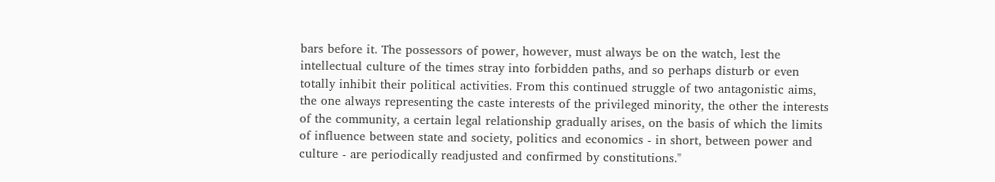bars before it. The possessors of power, however, must always be on the watch, lest the intellectual culture of the times stray into forbidden paths, and so perhaps disturb or even totally inhibit their political activities. From this continued struggle of two antagonistic aims, the one always representing the caste interests of the privileged minority, the other the interests of the community, a certain legal relationship gradually arises, on the basis of which the limits of influence between state and society, politics and economics - in short, between power and culture - are periodically readjusted and confirmed by constitutions."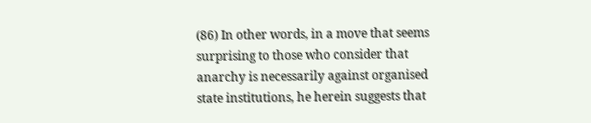(86) In other words, in a move that seems surprising to those who consider that anarchy is necessarily against organised state institutions, he herein suggests that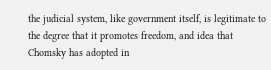the judicial system, like government itself, is legitimate to the degree that it promotes freedom, and idea that Chomsky has adopted in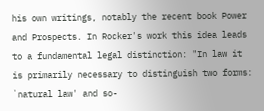his own writings, notably the recent book Power and Prospects. In Rocker's work this idea leads to a fundamental legal distinction: "In law it is primarily necessary to distinguish two forms: `natural law' and so-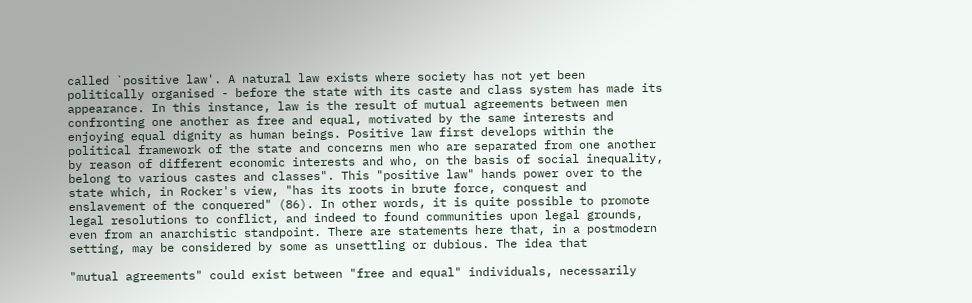called `positive law'. A natural law exists where society has not yet been politically organised - before the state with its caste and class system has made its appearance. In this instance, law is the result of mutual agreements between men confronting one another as free and equal, motivated by the same interests and enjoying equal dignity as human beings. Positive law first develops within the political framework of the state and concerns men who are separated from one another by reason of different economic interests and who, on the basis of social inequality, belong to various castes and classes". This "positive law" hands power over to the state which, in Rocker's view, "has its roots in brute force, conquest and enslavement of the conquered" (86). In other words, it is quite possible to promote legal resolutions to conflict, and indeed to found communities upon legal grounds, even from an anarchistic standpoint. There are statements here that, in a postmodern setting, may be considered by some as unsettling or dubious. The idea that

"mutual agreements" could exist between "free and equal" individuals, necessarily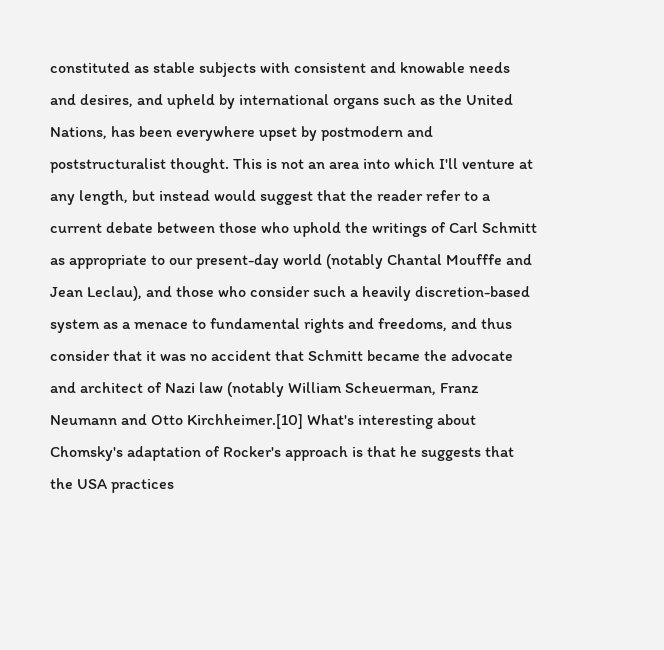constituted as stable subjects with consistent and knowable needs and desires, and upheld by international organs such as the United Nations, has been everywhere upset by postmodern and poststructuralist thought. This is not an area into which I'll venture at any length, but instead would suggest that the reader refer to a current debate between those who uphold the writings of Carl Schmitt as appropriate to our present-day world (notably Chantal Moufffe and Jean Leclau), and those who consider such a heavily discretion-based system as a menace to fundamental rights and freedoms, and thus consider that it was no accident that Schmitt became the advocate and architect of Nazi law (notably William Scheuerman, Franz Neumann and Otto Kirchheimer.[10] What's interesting about Chomsky's adaptation of Rocker's approach is that he suggests that the USA practices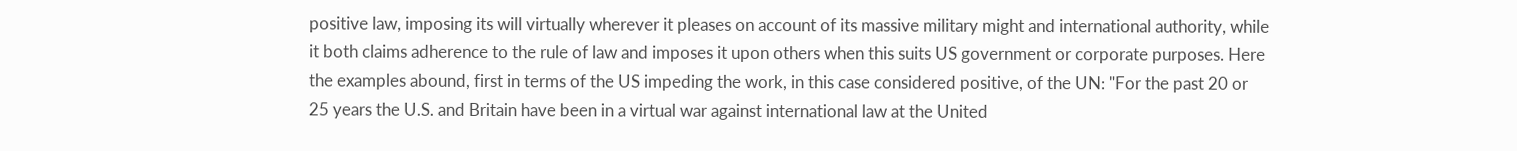positive law, imposing its will virtually wherever it pleases on account of its massive military might and international authority, while it both claims adherence to the rule of law and imposes it upon others when this suits US government or corporate purposes. Here the examples abound, first in terms of the US impeding the work, in this case considered positive, of the UN: "For the past 20 or 25 years the U.S. and Britain have been in a virtual war against international law at the United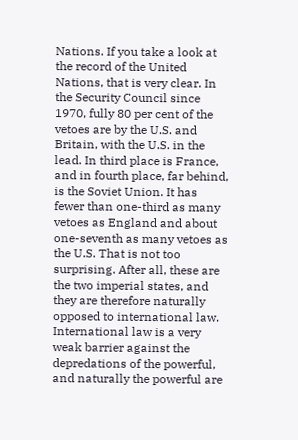Nations. If you take a look at the record of the United Nations, that is very clear. In the Security Council since 1970, fully 80 per cent of the vetoes are by the U.S. and Britain, with the U.S. in the lead. In third place is France, and in fourth place, far behind, is the Soviet Union. It has fewer than one-third as many vetoes as England and about one-seventh as many vetoes as the U.S. That is not too surprising. After all, these are the two imperial states, and they are therefore naturally opposed to international law. International law is a very weak barrier against the depredations of the powerful, and naturally the powerful are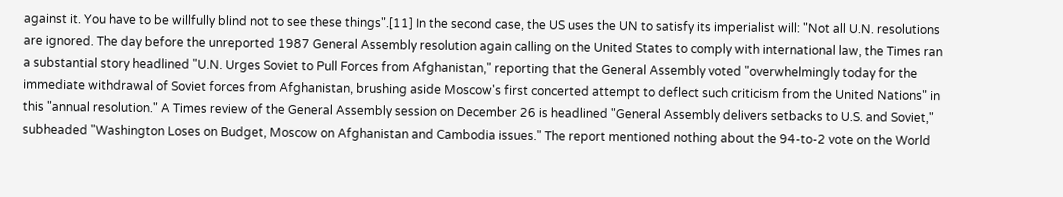against it. You have to be willfully blind not to see these things".[11] In the second case, the US uses the UN to satisfy its imperialist will: "Not all U.N. resolutions are ignored. The day before the unreported 1987 General Assembly resolution again calling on the United States to comply with international law, the Times ran a substantial story headlined "U.N. Urges Soviet to Pull Forces from Afghanistan," reporting that the General Assembly voted "overwhelmingly today for the immediate withdrawal of Soviet forces from Afghanistan, brushing aside Moscow's first concerted attempt to deflect such criticism from the United Nations" in this "annual resolution." A Times review of the General Assembly session on December 26 is headlined "General Assembly delivers setbacks to U.S. and Soviet," subheaded "Washington Loses on Budget, Moscow on Afghanistan and Cambodia issues." The report mentioned nothing about the 94-to-2 vote on the World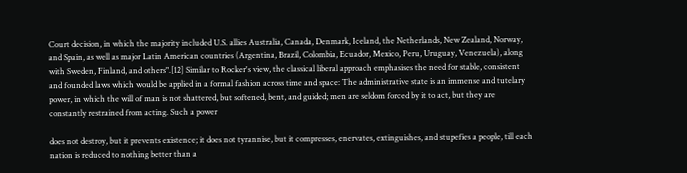Court decision, in which the majority included U.S. allies Australia, Canada, Denmark, Iceland, the Netherlands, New Zealand, Norway, and Spain, as well as major Latin American countries (Argentina, Brazil, Colombia, Ecuador, Mexico, Peru, Uruguay, Venezuela), along with Sweden, Finland, and others".[12] Similar to Rocker's view, the classical liberal approach emphasises the need for stable, consistent and founded laws which would be applied in a formal fashion across time and space: The administrative state is an immense and tutelary power, in which the will of man is not shattered, but softened, bent, and guided; men are seldom forced by it to act, but they are constantly restrained from acting. Such a power

does not destroy, but it prevents existence; it does not tyrannise, but it compresses, enervates, extinguishes, and stupefies a people, till each nation is reduced to nothing better than a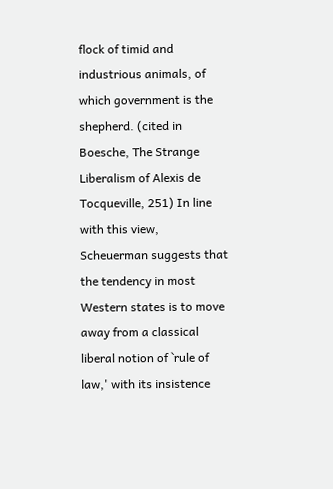flock of timid and industrious animals, of which government is the shepherd. (cited in Boesche, The Strange Liberalism of Alexis de Tocqueville, 251) In line with this view, Scheuerman suggests that the tendency in most Western states is to move away from a classical liberal notion of `rule of law,' with its insistence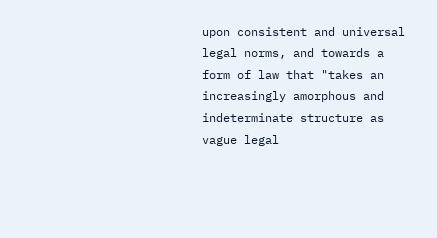upon consistent and universal legal norms, and towards a form of law that "takes an increasingly amorphous and indeterminate structure as vague legal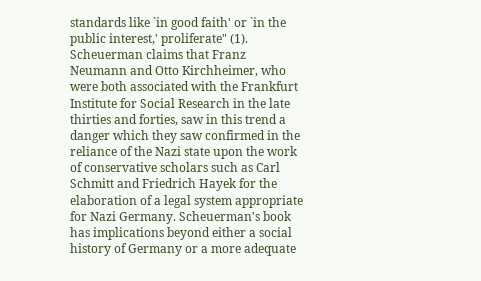standards like `in good faith' or `in the public interest,' proliferate" (1). Scheuerman claims that Franz Neumann and Otto Kirchheimer, who were both associated with the Frankfurt Institute for Social Research in the late thirties and forties, saw in this trend a danger which they saw confirmed in the reliance of the Nazi state upon the work of conservative scholars such as Carl Schmitt and Friedrich Hayek for the elaboration of a legal system appropriate for Nazi Germany. Scheuerman's book has implications beyond either a social history of Germany or a more adequate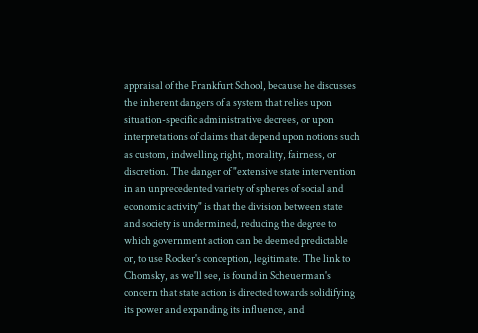appraisal of the Frankfurt School, because he discusses the inherent dangers of a system that relies upon situation-specific administrative decrees, or upon interpretations of claims that depend upon notions such as custom, indwelling right, morality, fairness, or discretion. The danger of "extensive state intervention in an unprecedented variety of spheres of social and economic activity" is that the division between state and society is undermined, reducing the degree to which government action can be deemed predictable or, to use Rocker's conception, legitimate. The link to Chomsky, as we'll see, is found in Scheuerman's concern that state action is directed towards solidifying its power and expanding its influence, and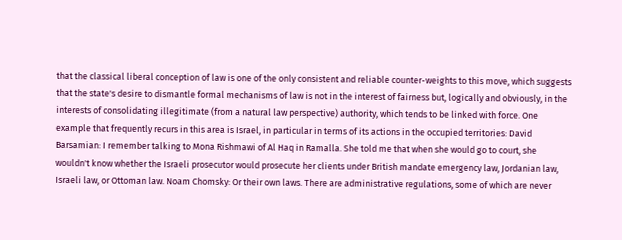that the classical liberal conception of law is one of the only consistent and reliable counter-weights to this move, which suggests that the state's desire to dismantle formal mechanisms of law is not in the interest of fairness but, logically and obviously, in the interests of consolidating illegitimate (from a natural law perspective) authority, which tends to be linked with force. One example that frequently recurs in this area is Israel, in particular in terms of its actions in the occupied territories: David Barsamian: I remember talking to Mona Rishmawi of Al Haq in Ramalla. She told me that when she would go to court, she wouldn't know whether the Israeli prosecutor would prosecute her clients under British mandate emergency law, Jordanian law, Israeli law, or Ottoman law. Noam Chomsky: Or their own laws. There are administrative regulations, some of which are never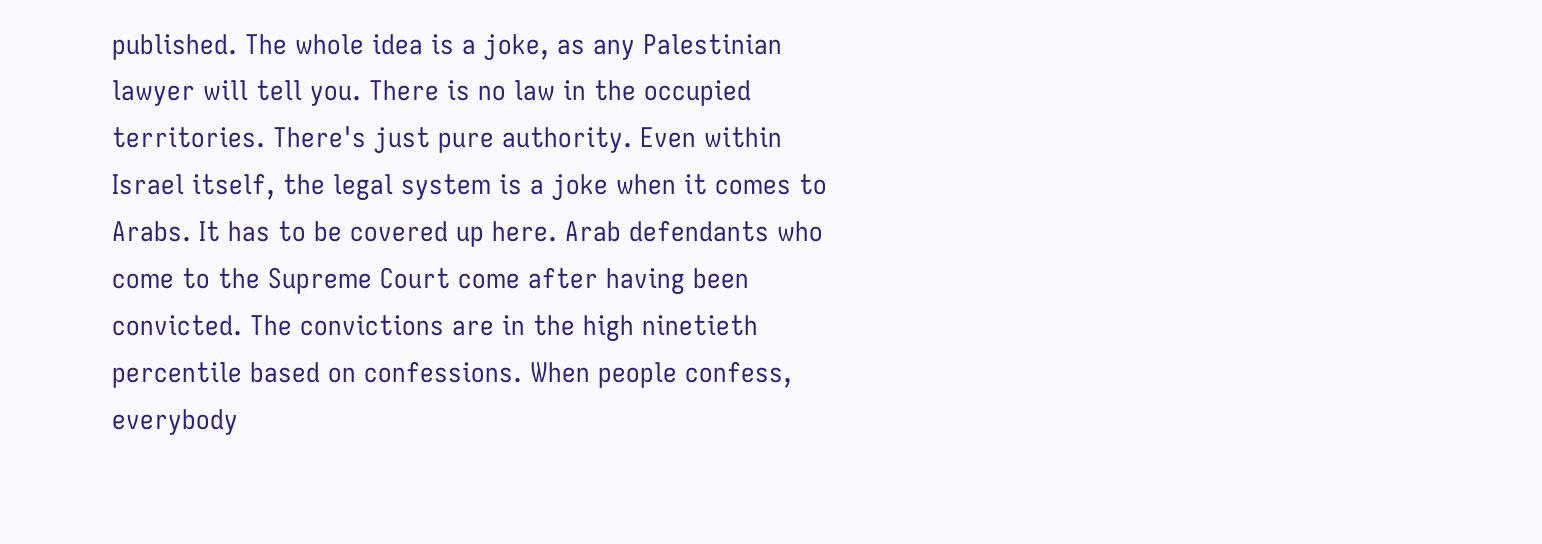published. The whole idea is a joke, as any Palestinian lawyer will tell you. There is no law in the occupied territories. There's just pure authority. Even within Israel itself, the legal system is a joke when it comes to Arabs. It has to be covered up here. Arab defendants who come to the Supreme Court come after having been convicted. The convictions are in the high ninetieth percentile based on confessions. When people confess, everybody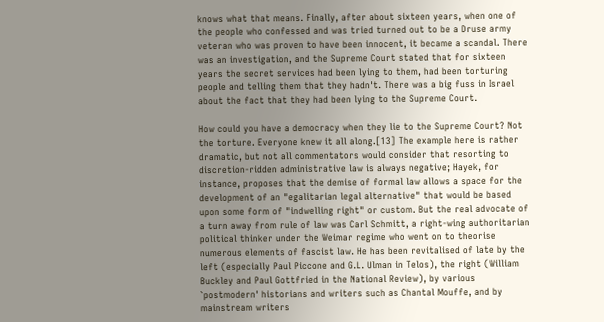knows what that means. Finally, after about sixteen years, when one of the people who confessed and was tried turned out to be a Druse army veteran who was proven to have been innocent, it became a scandal. There was an investigation, and the Supreme Court stated that for sixteen years the secret services had been lying to them, had been torturing people and telling them that they hadn't. There was a big fuss in Israel about the fact that they had been lying to the Supreme Court.

How could you have a democracy when they lie to the Supreme Court? Not the torture. Everyone knew it all along.[13] The example here is rather dramatic, but not all commentators would consider that resorting to discretion-ridden administrative law is always negative; Hayek, for instance, proposes that the demise of formal law allows a space for the development of an "egalitarian legal alternative" that would be based upon some form of "indwelling right" or custom. But the real advocate of a turn away from rule of law was Carl Schmitt, a right-wing authoritarian political thinker under the Weimar regime who went on to theorise numerous elements of fascist law. He has been revitalised of late by the left (especially Paul Piccone and G.L. Ulman in Telos), the right (William Buckley and Paul Gottfried in the National Review), by various `postmodern' historians and writers such as Chantal Mouffe, and by mainstream writers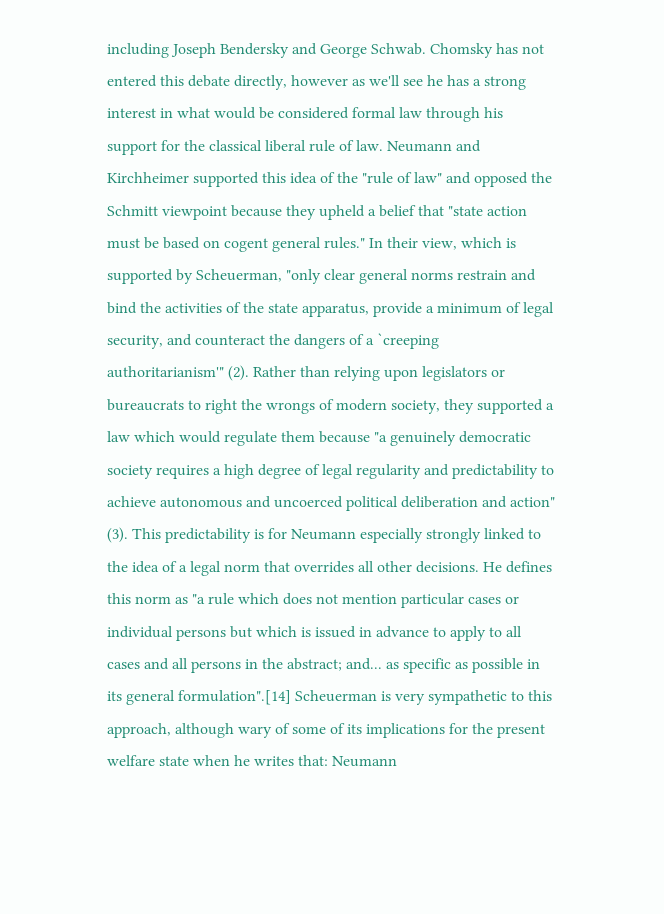including Joseph Bendersky and George Schwab. Chomsky has not entered this debate directly, however as we'll see he has a strong interest in what would be considered formal law through his support for the classical liberal rule of law. Neumann and Kirchheimer supported this idea of the "rule of law" and opposed the Schmitt viewpoint because they upheld a belief that "state action must be based on cogent general rules." In their view, which is supported by Scheuerman, "only clear general norms restrain and bind the activities of the state apparatus, provide a minimum of legal security, and counteract the dangers of a `creeping authoritarianism'" (2). Rather than relying upon legislators or bureaucrats to right the wrongs of modern society, they supported a law which would regulate them because "a genuinely democratic society requires a high degree of legal regularity and predictability to achieve autonomous and uncoerced political deliberation and action" (3). This predictability is for Neumann especially strongly linked to the idea of a legal norm that overrides all other decisions. He defines this norm as "a rule which does not mention particular cases or individual persons but which is issued in advance to apply to all cases and all persons in the abstract; and... as specific as possible in its general formulation".[14] Scheuerman is very sympathetic to this approach, although wary of some of its implications for the present welfare state when he writes that: Neumann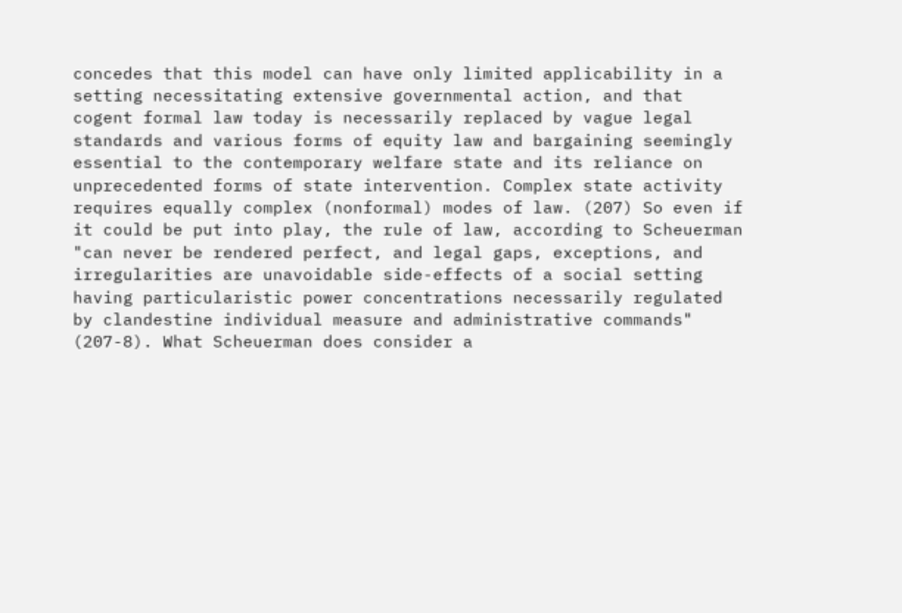concedes that this model can have only limited applicability in a setting necessitating extensive governmental action, and that cogent formal law today is necessarily replaced by vague legal standards and various forms of equity law and bargaining seemingly essential to the contemporary welfare state and its reliance on unprecedented forms of state intervention. Complex state activity requires equally complex (nonformal) modes of law. (207) So even if it could be put into play, the rule of law, according to Scheuerman "can never be rendered perfect, and legal gaps, exceptions, and irregularities are unavoidable side-effects of a social setting having particularistic power concentrations necessarily regulated by clandestine individual measure and administrative commands" (207-8). What Scheuerman does consider a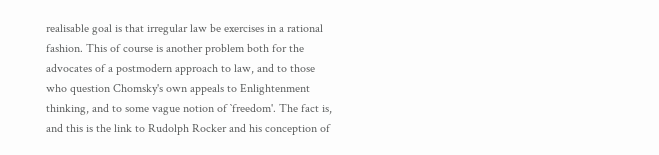realisable goal is that irregular law be exercises in a rational fashion. This of course is another problem both for the advocates of a postmodern approach to law, and to those who question Chomsky's own appeals to Enlightenment thinking, and to some vague notion of `freedom'. The fact is, and this is the link to Rudolph Rocker and his conception of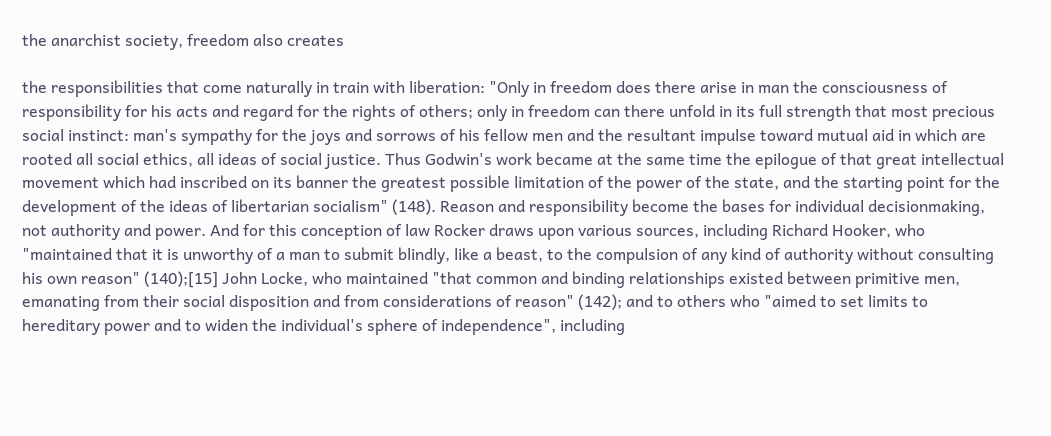the anarchist society, freedom also creates

the responsibilities that come naturally in train with liberation: "Only in freedom does there arise in man the consciousness of responsibility for his acts and regard for the rights of others; only in freedom can there unfold in its full strength that most precious social instinct: man's sympathy for the joys and sorrows of his fellow men and the resultant impulse toward mutual aid in which are rooted all social ethics, all ideas of social justice. Thus Godwin's work became at the same time the epilogue of that great intellectual movement which had inscribed on its banner the greatest possible limitation of the power of the state, and the starting point for the development of the ideas of libertarian socialism" (148). Reason and responsibility become the bases for individual decisionmaking, not authority and power. And for this conception of law Rocker draws upon various sources, including Richard Hooker, who "maintained that it is unworthy of a man to submit blindly, like a beast, to the compulsion of any kind of authority without consulting his own reason" (140);[15] John Locke, who maintained "that common and binding relationships existed between primitive men, emanating from their social disposition and from considerations of reason" (142); and to others who "aimed to set limits to hereditary power and to widen the individual's sphere of independence", including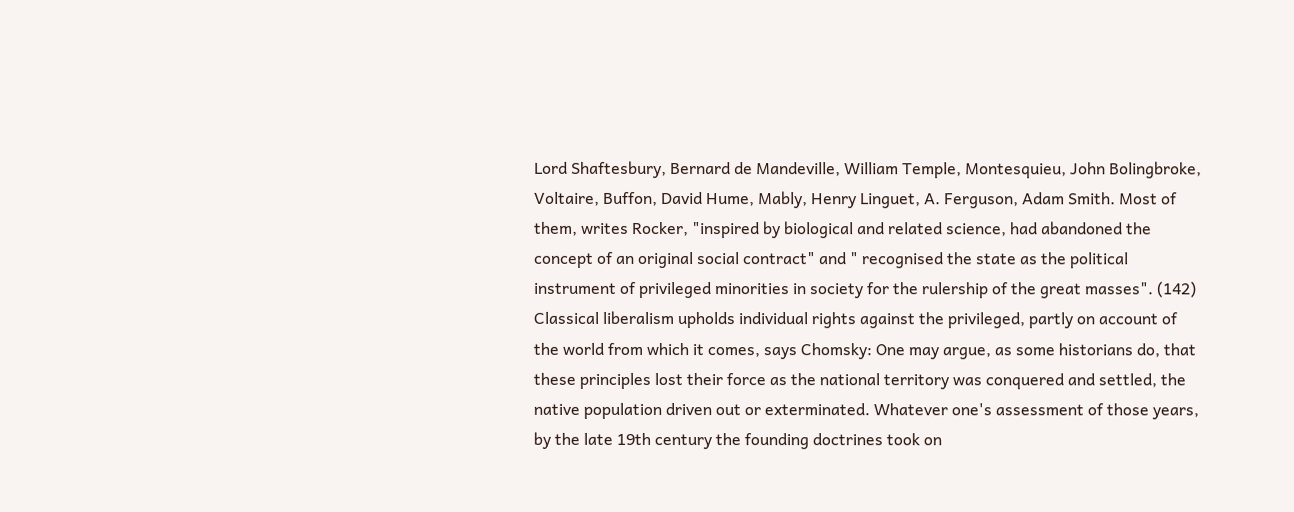Lord Shaftesbury, Bernard de Mandeville, William Temple, Montesquieu, John Bolingbroke, Voltaire, Buffon, David Hume, Mably, Henry Linguet, A. Ferguson, Adam Smith. Most of them, writes Rocker, "inspired by biological and related science, had abandoned the concept of an original social contract" and " recognised the state as the political instrument of privileged minorities in society for the rulership of the great masses". (142) Classical liberalism upholds individual rights against the privileged, partly on account of the world from which it comes, says Chomsky: One may argue, as some historians do, that these principles lost their force as the national territory was conquered and settled, the native population driven out or exterminated. Whatever one's assessment of those years, by the late 19th century the founding doctrines took on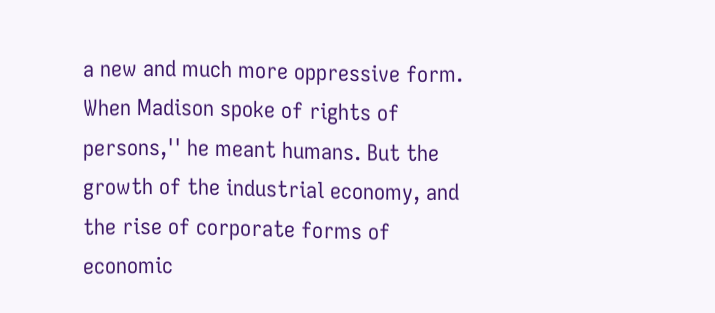a new and much more oppressive form. When Madison spoke of rights of persons,'' he meant humans. But the growth of the industrial economy, and the rise of corporate forms of economic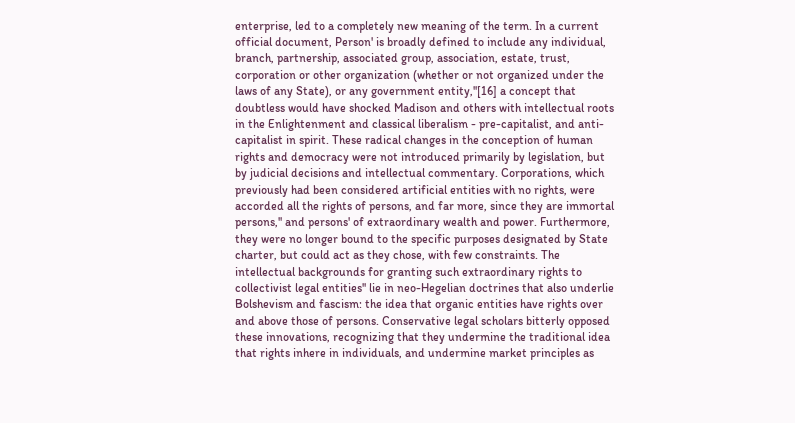enterprise, led to a completely new meaning of the term. In a current official document, Person' is broadly defined to include any individual, branch, partnership, associated group, association, estate, trust, corporation or other organization (whether or not organized under the laws of any State), or any government entity,''[16] a concept that doubtless would have shocked Madison and others with intellectual roots in the Enlightenment and classical liberalism - pre-capitalist, and anti-capitalist in spirit. These radical changes in the conception of human rights and democracy were not introduced primarily by legislation, but by judicial decisions and intellectual commentary. Corporations, which previously had been considered artificial entities with no rights, were accorded all the rights of persons, and far more, since they are immortal persons,'' and persons' of extraordinary wealth and power. Furthermore, they were no longer bound to the specific purposes designated by State charter, but could act as they chose, with few constraints. The intellectual backgrounds for granting such extraordinary rights to collectivist legal entities'' lie in neo-Hegelian doctrines that also underlie Bolshevism and fascism: the idea that organic entities have rights over and above those of persons. Conservative legal scholars bitterly opposed these innovations, recognizing that they undermine the traditional idea that rights inhere in individuals, and undermine market principles as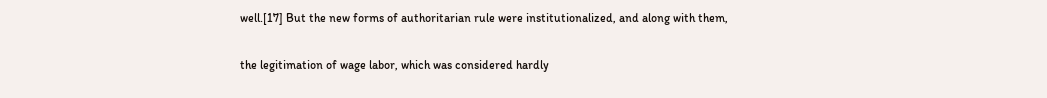well.[17] But the new forms of authoritarian rule were institutionalized, and along with them,

the legitimation of wage labor, which was considered hardly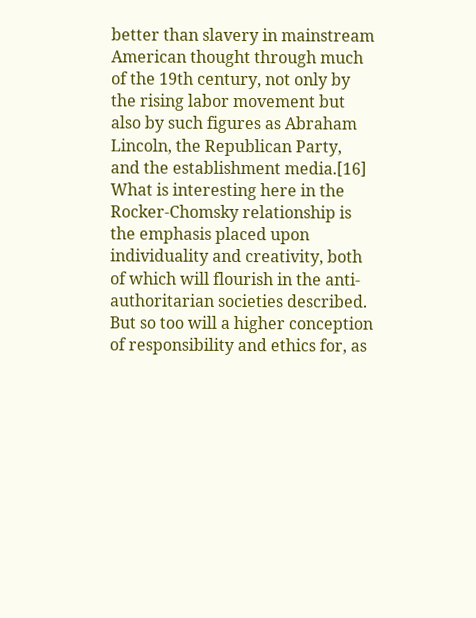better than slavery in mainstream American thought through much of the 19th century, not only by the rising labor movement but also by such figures as Abraham Lincoln, the Republican Party, and the establishment media.[16] What is interesting here in the Rocker-Chomsky relationship is the emphasis placed upon individuality and creativity, both of which will flourish in the anti-authoritarian societies described. But so too will a higher conception of responsibility and ethics for, as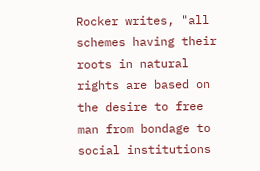Rocker writes, "all schemes having their roots in natural rights are based on the desire to free man from bondage to social institutions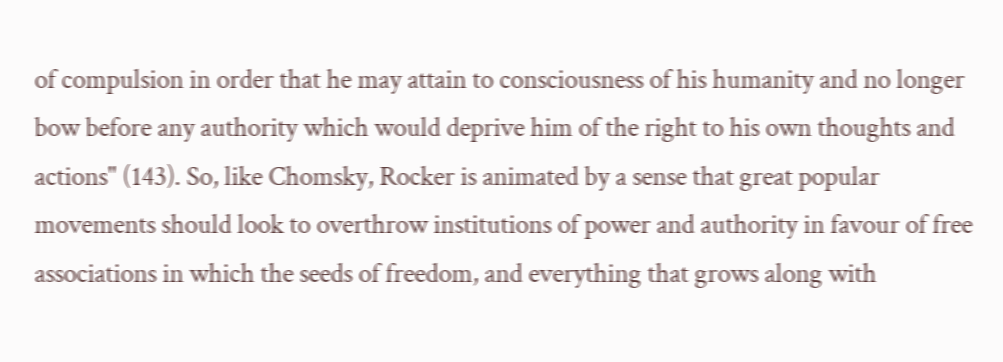of compulsion in order that he may attain to consciousness of his humanity and no longer bow before any authority which would deprive him of the right to his own thoughts and actions" (143). So, like Chomsky, Rocker is animated by a sense that great popular movements should look to overthrow institutions of power and authority in favour of free associations in which the seeds of freedom, and everything that grows along with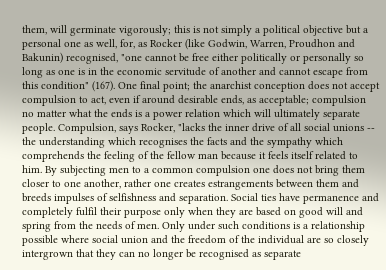them, will germinate vigorously; this is not simply a political objective but a personal one as well, for, as Rocker (like Godwin, Warren, Proudhon and Bakunin) recognised, "one cannot be free either politically or personally so long as one is in the economic servitude of another and cannot escape from this condition" (167). One final point; the anarchist conception does not accept compulsion to act, even if around desirable ends, as acceptable; compulsion no matter what the ends is a power relation which will ultimately separate people. Compulsion, says Rocker, "lacks the inner drive of all social unions -- the understanding which recognises the facts and the sympathy which comprehends the feeling of the fellow man because it feels itself related to him. By subjecting men to a common compulsion one does not bring them closer to one another, rather one creates estrangements between them and breeds impulses of selfishness and separation. Social ties have permanence and completely fulfil their purpose only when they are based on good will and spring from the needs of men. Only under such conditions is a relationship possible where social union and the freedom of the individual are so closely intergrown that they can no longer be recognised as separate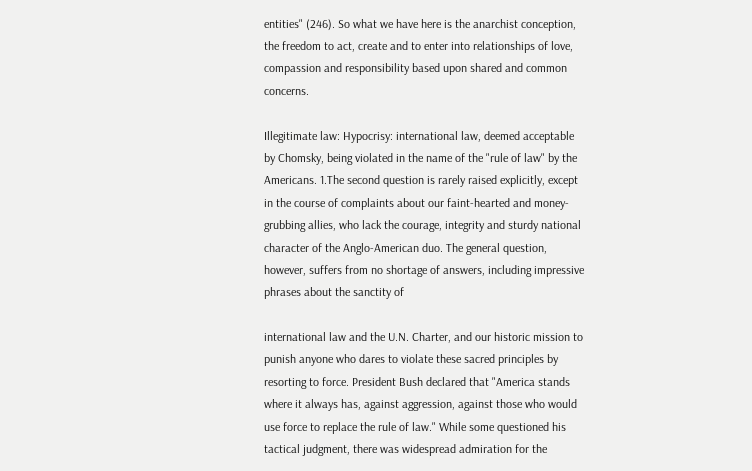entities" (246). So what we have here is the anarchist conception, the freedom to act, create and to enter into relationships of love, compassion and responsibility based upon shared and common concerns.

Illegitimate law: Hypocrisy: international law, deemed acceptable by Chomsky, being violated in the name of the "rule of law" by the Americans. 1.The second question is rarely raised explicitly, except in the course of complaints about our faint-hearted and money-grubbing allies, who lack the courage, integrity and sturdy national character of the Anglo-American duo. The general question, however, suffers from no shortage of answers, including impressive phrases about the sanctity of

international law and the U.N. Charter, and our historic mission to punish anyone who dares to violate these sacred principles by resorting to force. President Bush declared that "America stands where it always has, against aggression, against those who would use force to replace the rule of law." While some questioned his tactical judgment, there was widespread admiration for the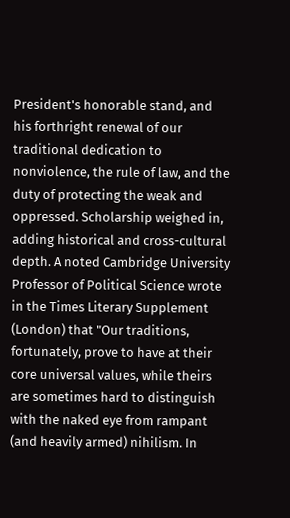President's honorable stand, and his forthright renewal of our traditional dedication to nonviolence, the rule of law, and the duty of protecting the weak and oppressed. Scholarship weighed in, adding historical and cross-cultural depth. A noted Cambridge University Professor of Political Science wrote in the Times Literary Supplement (London) that "Our traditions, fortunately, prove to have at their core universal values, while theirs are sometimes hard to distinguish with the naked eye from rampant (and heavily armed) nihilism. In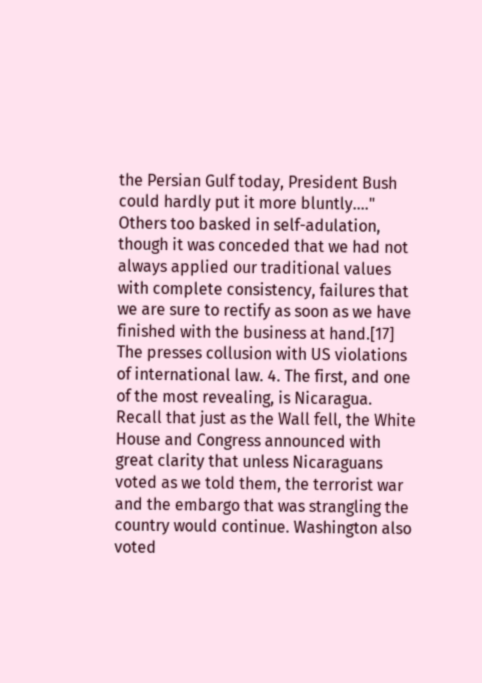the Persian Gulf today, President Bush could hardly put it more bluntly...." Others too basked in self-adulation, though it was conceded that we had not always applied our traditional values with complete consistency, failures that we are sure to rectify as soon as we have finished with the business at hand.[17] The presses collusion with US violations of international law. 4. The first, and one of the most revealing, is Nicaragua. Recall that just as the Wall fell, the White House and Congress announced with great clarity that unless Nicaraguans voted as we told them, the terrorist war and the embargo that was strangling the country would continue. Washington also voted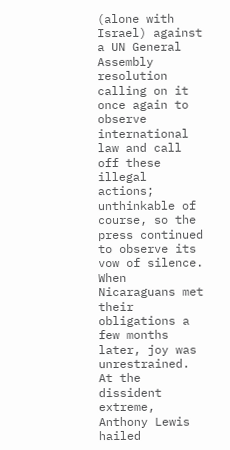(alone with Israel) against a UN General Assembly resolution calling on it once again to observe international law and call off these illegal actions; unthinkable of course, so the press continued to observe its vow of silence. When Nicaraguans met their obligations a few months later, joy was unrestrained. At the dissident extreme, Anthony Lewis hailed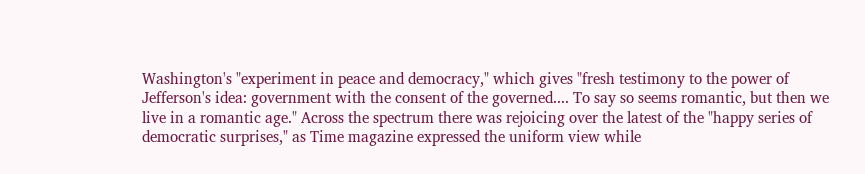Washington's "experiment in peace and democracy," which gives "fresh testimony to the power of Jefferson's idea: government with the consent of the governed.... To say so seems romantic, but then we live in a romantic age." Across the spectrum there was rejoicing over the latest of the "happy series of democratic surprises," as Time magazine expressed the uniform view while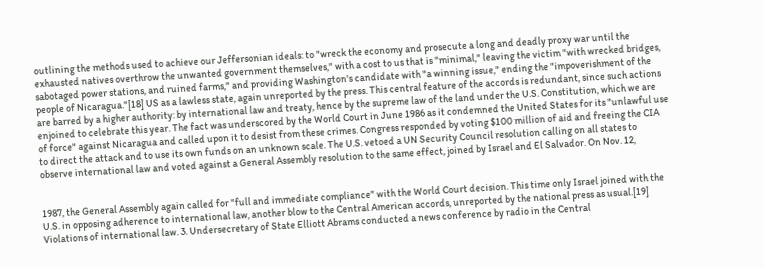outlining the methods used to achieve our Jeffersonian ideals: to "wreck the economy and prosecute a long and deadly proxy war until the exhausted natives overthrow the unwanted government themselves," with a cost to us that is "minimal," leaving the victim "with wrecked bridges, sabotaged power stations, and ruined farms," and providing Washington's candidate with "a winning issue," ending the "impoverishment of the people of Nicaragua."[18] US as a lawless state, again unreported by the press. This central feature of the accords is redundant, since such actions are barred by a higher authority: by international law and treaty, hence by the supreme law of the land under the U.S. Constitution, which we are enjoined to celebrate this year. The fact was underscored by the World Court in June 1986 as it condemned the United States for its "unlawful use of force" against Nicaragua and called upon it to desist from these crimes. Congress responded by voting $100 million of aid and freeing the CIA to direct the attack and to use its own funds on an unknown scale. The U.S. vetoed a UN Security Council resolution calling on all states to observe international law and voted against a General Assembly resolution to the same effect, joined by Israel and El Salvador. On Nov. 12,


1987, the General Assembly again called for "full and immediate compliance" with the World Court decision. This time only Israel joined with the U.S. in opposing adherence to international law, another blow to the Central American accords, unreported by the national press as usual.[19] Violations of international law. 3. Undersecretary of State Elliott Abrams conducted a news conference by radio in the Central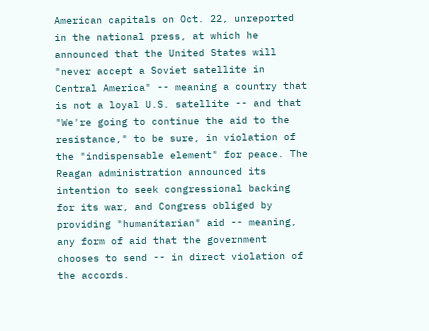American capitals on Oct. 22, unreported in the national press, at which he announced that the United States will "never accept a Soviet satellite in Central America" -- meaning a country that is not a loyal U.S. satellite -- and that "We're going to continue the aid to the resistance," to be sure, in violation of the "indispensable element" for peace. The Reagan administration announced its intention to seek congressional backing for its war, and Congress obliged by providing "humanitarian" aid -- meaning, any form of aid that the government chooses to send -- in direct violation of the accords.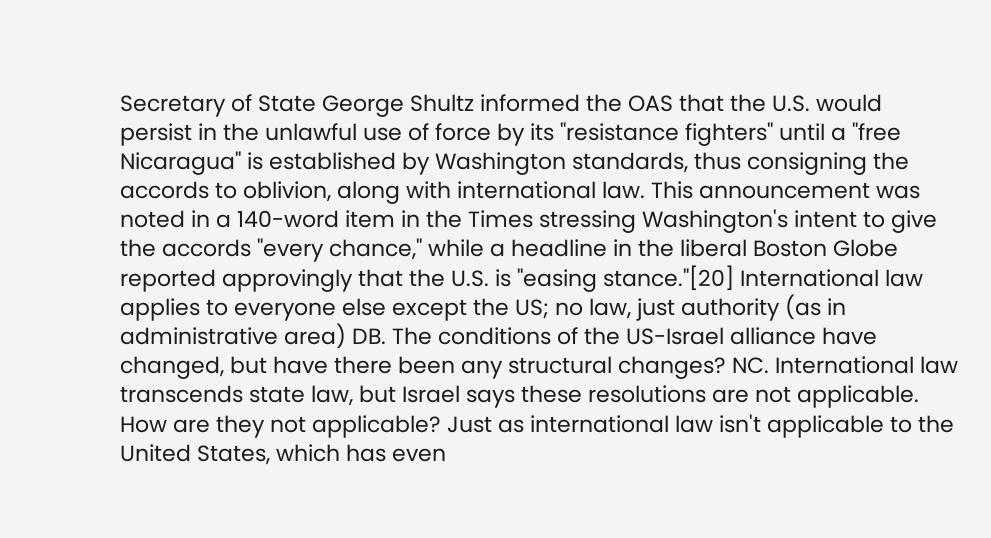Secretary of State George Shultz informed the OAS that the U.S. would persist in the unlawful use of force by its "resistance fighters" until a "free Nicaragua" is established by Washington standards, thus consigning the accords to oblivion, along with international law. This announcement was noted in a 140-word item in the Times stressing Washington's intent to give the accords "every chance," while a headline in the liberal Boston Globe reported approvingly that the U.S. is "easing stance."[20] International law applies to everyone else except the US; no law, just authority (as in administrative area) DB. The conditions of the US-Israel alliance have changed, but have there been any structural changes? NC. International law transcends state law, but Israel says these resolutions are not applicable. How are they not applicable? Just as international law isn't applicable to the United States, which has even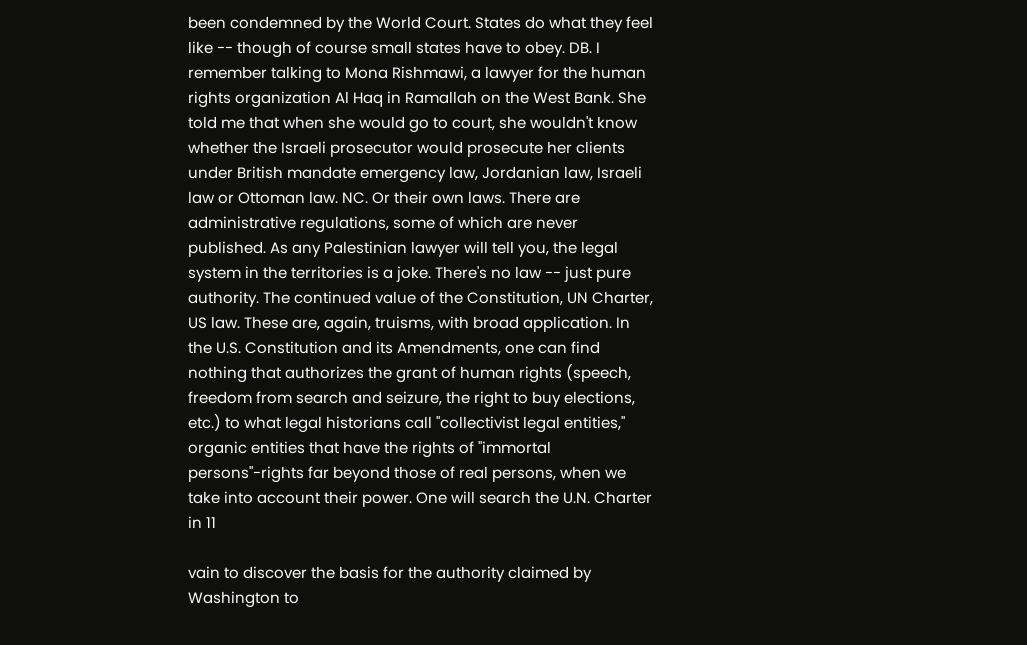been condemned by the World Court. States do what they feel like -- though of course small states have to obey. DB. I remember talking to Mona Rishmawi, a lawyer for the human rights organization Al Haq in Ramallah on the West Bank. She told me that when she would go to court, she wouldn't know whether the Israeli prosecutor would prosecute her clients under British mandate emergency law, Jordanian law, Israeli law or Ottoman law. NC. Or their own laws. There are administrative regulations, some of which are never published. As any Palestinian lawyer will tell you, the legal system in the territories is a joke. There's no law -- just pure authority. The continued value of the Constitution, UN Charter, US law. These are, again, truisms, with broad application. In the U.S. Constitution and its Amendments, one can find nothing that authorizes the grant of human rights (speech, freedom from search and seizure, the right to buy elections, etc.) to what legal historians call "collectivist legal entities," organic entities that have the rights of "immortal persons"-rights far beyond those of real persons, when we take into account their power. One will search the U.N. Charter in 11

vain to discover the basis for the authority claimed by Washington to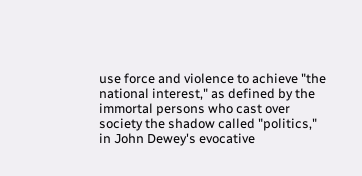use force and violence to achieve "the national interest," as defined by the immortal persons who cast over society the shadow called "politics," in John Dewey's evocative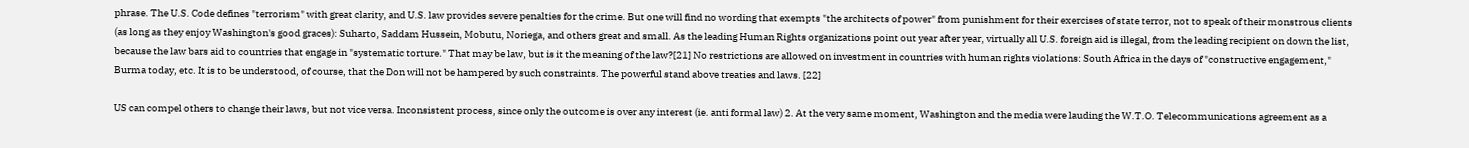phrase. The U.S. Code defines "terrorism" with great clarity, and U.S. law provides severe penalties for the crime. But one will find no wording that exempts "the architects of power" from punishment for their exercises of state terror, not to speak of their monstrous clients (as long as they enjoy Washington's good graces): Suharto, Saddam Hussein, Mobutu, Noriega, and others great and small. As the leading Human Rights organizations point out year after year, virtually all U.S. foreign aid is illegal, from the leading recipient on down the list, because the law bars aid to countries that engage in "systematic torture." That may be law, but is it the meaning of the law?[21] No restrictions are allowed on investment in countries with human rights violations: South Africa in the days of "constructive engagement," Burma today, etc. It is to be understood, of course, that the Don will not be hampered by such constraints. The powerful stand above treaties and laws. [22]

US can compel others to change their laws, but not vice versa. Inconsistent process, since only the outcome is over any interest (ie. anti formal law) 2. At the very same moment, Washington and the media were lauding the W.T.O. Telecommunications agreement as a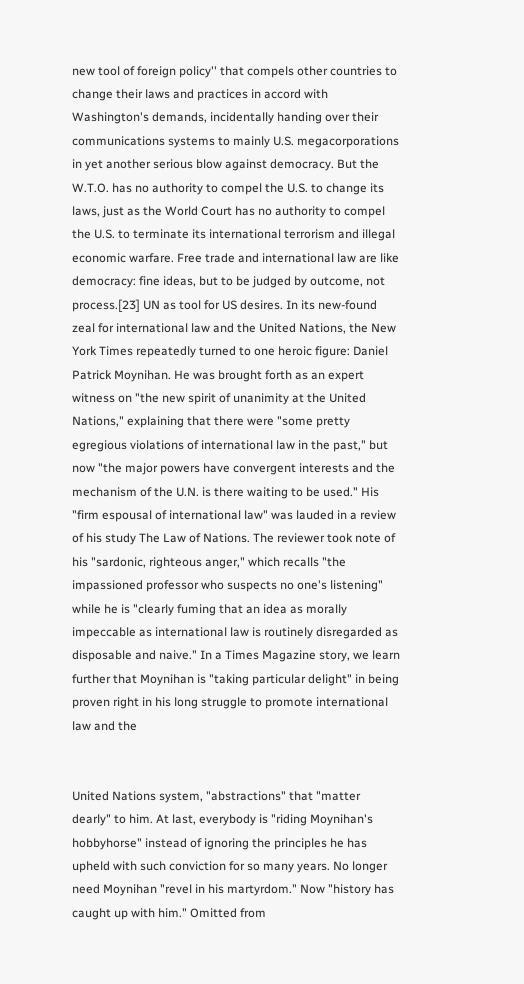new tool of foreign policy'' that compels other countries to change their laws and practices in accord with Washington's demands, incidentally handing over their communications systems to mainly U.S. megacorporations in yet another serious blow against democracy. But the W.T.O. has no authority to compel the U.S. to change its laws, just as the World Court has no authority to compel the U.S. to terminate its international terrorism and illegal economic warfare. Free trade and international law are like democracy: fine ideas, but to be judged by outcome, not process.[23] UN as tool for US desires. In its new-found zeal for international law and the United Nations, the New York Times repeatedly turned to one heroic figure: Daniel Patrick Moynihan. He was brought forth as an expert witness on "the new spirit of unanimity at the United Nations," explaining that there were "some pretty egregious violations of international law in the past," but now "the major powers have convergent interests and the mechanism of the U.N. is there waiting to be used." His "firm espousal of international law" was lauded in a review of his study The Law of Nations. The reviewer took note of his "sardonic, righteous anger," which recalls "the impassioned professor who suspects no one's listening" while he is "clearly fuming that an idea as morally impeccable as international law is routinely disregarded as disposable and naive." In a Times Magazine story, we learn further that Moynihan is "taking particular delight" in being proven right in his long struggle to promote international law and the


United Nations system, "abstractions" that "matter dearly" to him. At last, everybody is "riding Moynihan's hobbyhorse" instead of ignoring the principles he has upheld with such conviction for so many years. No longer need Moynihan "revel in his martyrdom." Now "history has caught up with him." Omitted from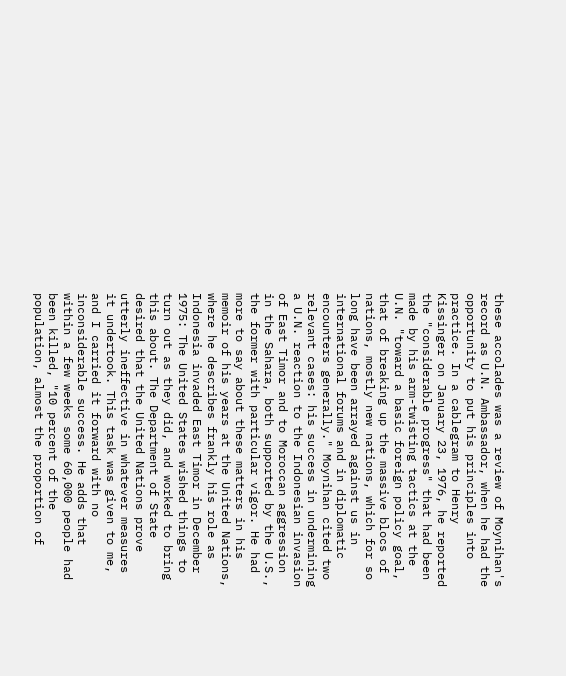these accolades was a review of Moynihan's record as U.N. Ambassador, when he had the opportunity to put his principles into practice. In a cablegram to Henry Kissinger on January 23, 1976, he reported the "considerable progress" that had been made by his arm-twisting tactics at the U.N. "toward a basic foreign policy goal, that of breaking up the massive blocs of nations, mostly new nations, which for so long have been arrayed against us in international forums and in diplomatic encounters generally." Moynihan cited two relevant cases: his success in undermining a U.N. reaction to the Indonesian invasion of East Timor and to Moroccan aggression in the Sahara, both supported by the U.S., the former with particular vigor. He had more to say about these matters in his memoir of his years at the United Nations, where he describes frankly his role as Indonesia invaded East Timor in December 1975: The United States wished things to turn out as they did, and worked to bring this about. The Department of State desired that the United Nations prove utterly ineffective in whatever measures it undertook. This task was given to me, and I carried it forward with no inconsiderable success. He adds that within a few weeks some 60,000 people had been killed, "10 percent of the population, almost the proportion of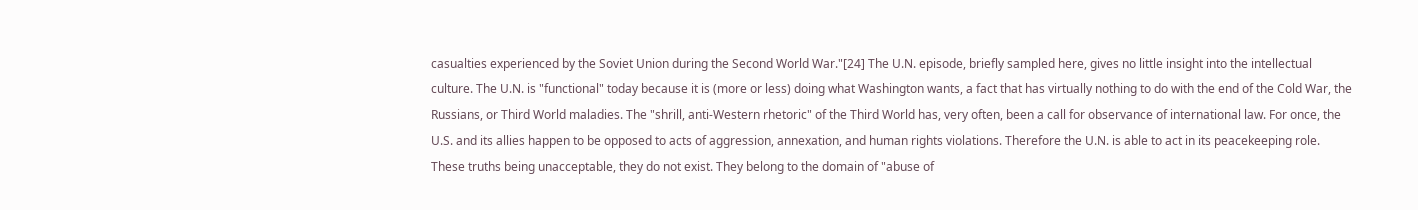casualties experienced by the Soviet Union during the Second World War."[24] The U.N. episode, briefly sampled here, gives no little insight into the intellectual culture. The U.N. is "functional" today because it is (more or less) doing what Washington wants, a fact that has virtually nothing to do with the end of the Cold War, the Russians, or Third World maladies. The "shrill, anti-Western rhetoric" of the Third World has, very often, been a call for observance of international law. For once, the U.S. and its allies happen to be opposed to acts of aggression, annexation, and human rights violations. Therefore the U.N. is able to act in its peacekeeping role. These truths being unacceptable, they do not exist. They belong to the domain of "abuse of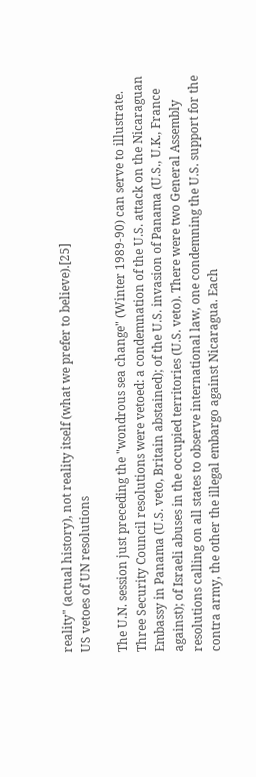reality" (actual history), not reality itself (what we prefer to believe).[25]
US vetoes of UN resolutions

The U.N. session just preceding the "wondrous sea change" (Winter 1989-90) can serve to illustrate. Three Security Council resolutions were vetoed: a condemnation of the U.S. attack on the Nicaraguan Embassy in Panama (U.S. veto, Britain abstained); of the U.S. invasion of Panama (U.S., U.K., France against); of Israeli abuses in the occupied territories (U.S. veto). There were two General Assembly resolutions calling on all states to observe international law, one condemning the U.S. support for the contra army, the other the illegal embargo against Nicaragua. Each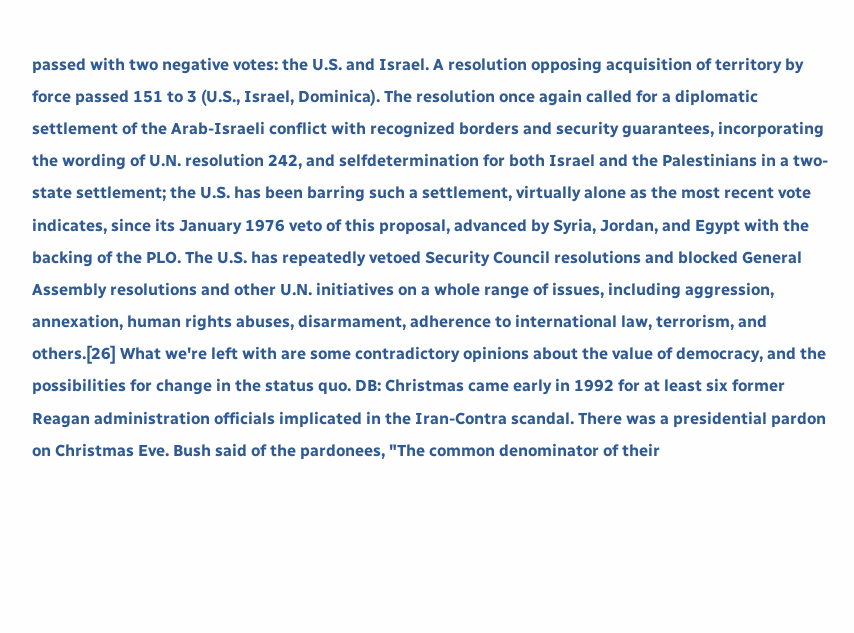passed with two negative votes: the U.S. and Israel. A resolution opposing acquisition of territory by force passed 151 to 3 (U.S., Israel, Dominica). The resolution once again called for a diplomatic settlement of the Arab-Israeli conflict with recognized borders and security guarantees, incorporating the wording of U.N. resolution 242, and selfdetermination for both Israel and the Palestinians in a two-state settlement; the U.S. has been barring such a settlement, virtually alone as the most recent vote indicates, since its January 1976 veto of this proposal, advanced by Syria, Jordan, and Egypt with the backing of the PLO. The U.S. has repeatedly vetoed Security Council resolutions and blocked General Assembly resolutions and other U.N. initiatives on a whole range of issues, including aggression, annexation, human rights abuses, disarmament, adherence to international law, terrorism, and others.[26] What we're left with are some contradictory opinions about the value of democracy, and the possibilities for change in the status quo. DB: Christmas came early in 1992 for at least six former Reagan administration officials implicated in the Iran-Contra scandal. There was a presidential pardon on Christmas Eve. Bush said of the pardonees, "The common denominator of their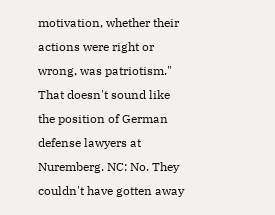motivation, whether their actions were right or wrong, was patriotism." That doesn't sound like the position of German defense lawyers at Nuremberg. NC: No. They couldn't have gotten away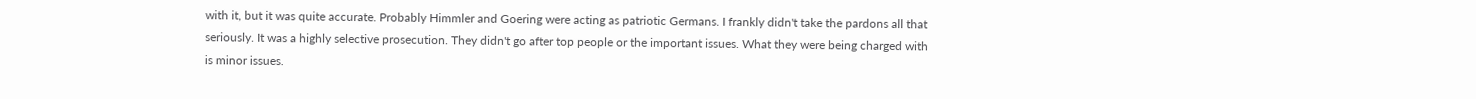with it, but it was quite accurate. Probably Himmler and Goering were acting as patriotic Germans. I frankly didn't take the pardons all that seriously. It was a highly selective prosecution. They didn't go after top people or the important issues. What they were being charged with is minor issues.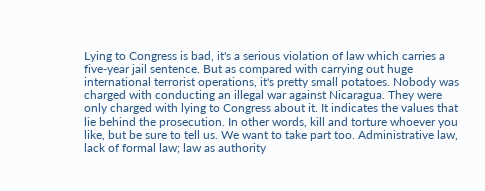Lying to Congress is bad, it's a serious violation of law which carries a five-year jail sentence. But as compared with carrying out huge international terrorist operations, it's pretty small potatoes. Nobody was charged with conducting an illegal war against Nicaragua. They were only charged with lying to Congress about it. It indicates the values that lie behind the prosecution. In other words, kill and torture whoever you like, but be sure to tell us. We want to take part too. Administrative law, lack of formal law; law as authority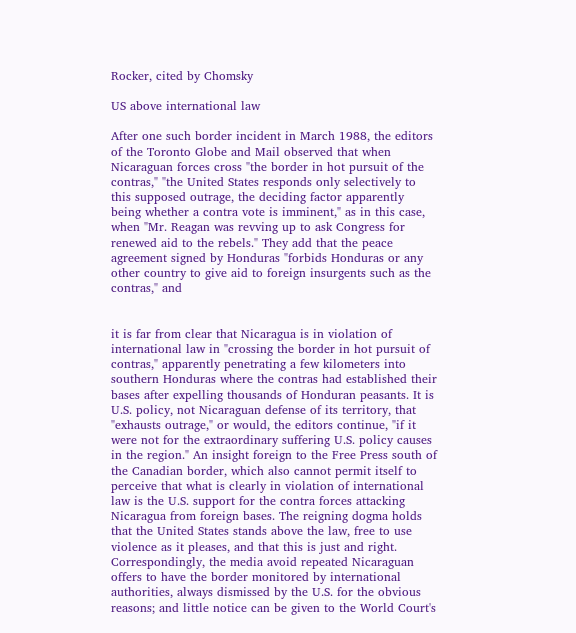Rocker, cited by Chomsky

US above international law

After one such border incident in March 1988, the editors of the Toronto Globe and Mail observed that when Nicaraguan forces cross "the border in hot pursuit of the contras," "the United States responds only selectively to this supposed outrage, the deciding factor apparently being whether a contra vote is imminent," as in this case, when "Mr. Reagan was revving up to ask Congress for renewed aid to the rebels." They add that the peace agreement signed by Honduras "forbids Honduras or any other country to give aid to foreign insurgents such as the contras," and


it is far from clear that Nicaragua is in violation of international law in "crossing the border in hot pursuit of contras," apparently penetrating a few kilometers into southern Honduras where the contras had established their bases after expelling thousands of Honduran peasants. It is U.S. policy, not Nicaraguan defense of its territory, that "exhausts outrage," or would, the editors continue, "if it were not for the extraordinary suffering U.S. policy causes in the region." An insight foreign to the Free Press south of the Canadian border, which also cannot permit itself to perceive that what is clearly in violation of international law is the U.S. support for the contra forces attacking Nicaragua from foreign bases. The reigning dogma holds that the United States stands above the law, free to use violence as it pleases, and that this is just and right. Correspondingly, the media avoid repeated Nicaraguan offers to have the border monitored by international authorities, always dismissed by the U.S. for the obvious reasons; and little notice can be given to the World Court's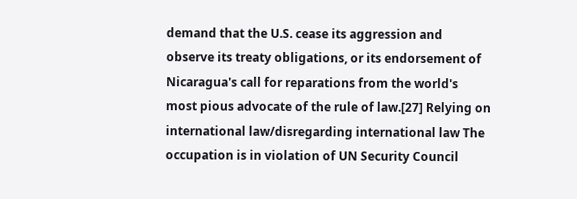demand that the U.S. cease its aggression and observe its treaty obligations, or its endorsement of Nicaragua's call for reparations from the world's most pious advocate of the rule of law.[27] Relying on international law/disregarding international law The occupation is in violation of UN Security Council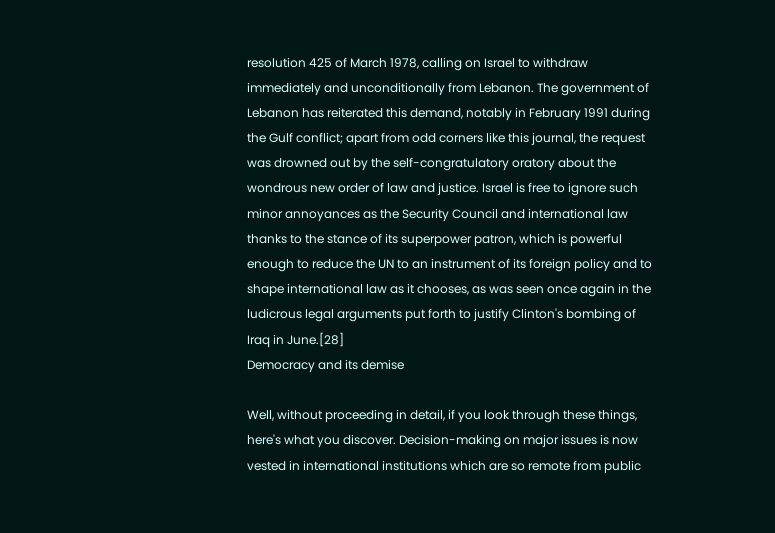resolution 425 of March 1978, calling on Israel to withdraw immediately and unconditionally from Lebanon. The government of Lebanon has reiterated this demand, notably in February 1991 during the Gulf conflict; apart from odd corners like this journal, the request was drowned out by the self-congratulatory oratory about the wondrous new order of law and justice. Israel is free to ignore such minor annoyances as the Security Council and international law thanks to the stance of its superpower patron, which is powerful enough to reduce the UN to an instrument of its foreign policy and to shape international law as it chooses, as was seen once again in the ludicrous legal arguments put forth to justify Clinton's bombing of Iraq in June.[28]
Democracy and its demise

Well, without proceeding in detail, if you look through these things, here's what you discover. Decision-making on major issues is now vested in international institutions which are so remote from public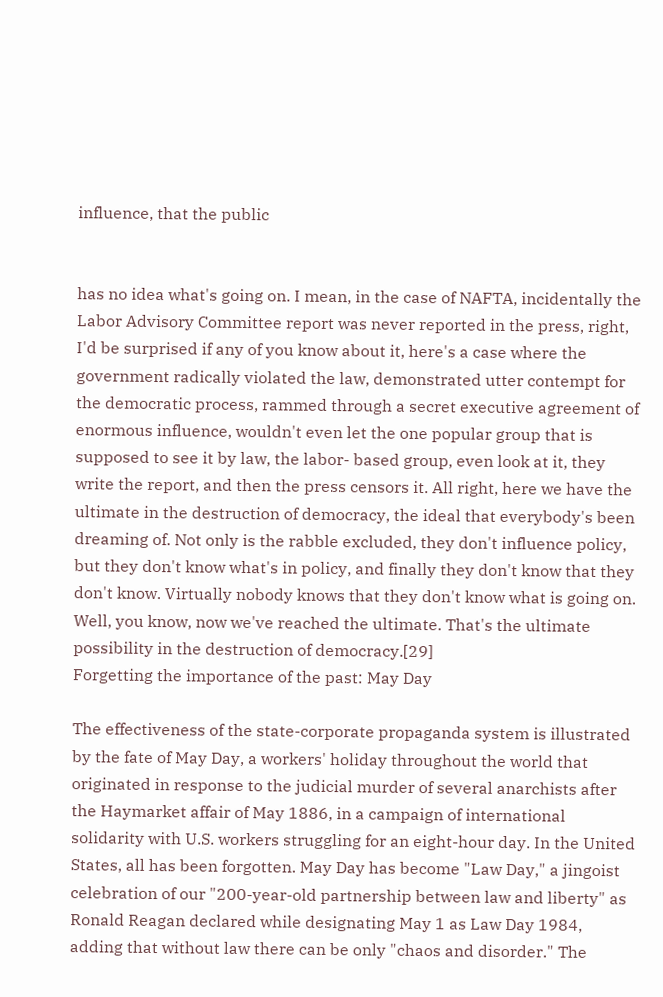influence, that the public


has no idea what's going on. I mean, in the case of NAFTA, incidentally the Labor Advisory Committee report was never reported in the press, right, I'd be surprised if any of you know about it, here's a case where the government radically violated the law, demonstrated utter contempt for the democratic process, rammed through a secret executive agreement of enormous influence, wouldn't even let the one popular group that is supposed to see it by law, the labor- based group, even look at it, they write the report, and then the press censors it. All right, here we have the ultimate in the destruction of democracy, the ideal that everybody's been dreaming of. Not only is the rabble excluded, they don't influence policy, but they don't know what's in policy, and finally they don't know that they don't know. Virtually nobody knows that they don't know what is going on. Well, you know, now we've reached the ultimate. That's the ultimate possibility in the destruction of democracy.[29]
Forgetting the importance of the past: May Day

The effectiveness of the state-corporate propaganda system is illustrated by the fate of May Day, a workers' holiday throughout the world that originated in response to the judicial murder of several anarchists after the Haymarket affair of May 1886, in a campaign of international solidarity with U.S. workers struggling for an eight-hour day. In the United States, all has been forgotten. May Day has become "Law Day," a jingoist celebration of our "200-year-old partnership between law and liberty" as Ronald Reagan declared while designating May 1 as Law Day 1984, adding that without law there can be only "chaos and disorder." The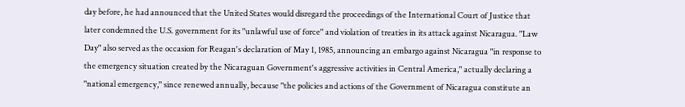day before, he had announced that the United States would disregard the proceedings of the International Court of Justice that later condemned the U.S. government for its "unlawful use of force" and violation of treaties in its attack against Nicaragua. "Law Day" also served as the occasion for Reagan's declaration of May 1, 1985, announcing an embargo against Nicaragua "in response to the emergency situation created by the Nicaraguan Government's aggressive activities in Central America," actually declaring a "national emergency," since renewed annually, because "the policies and actions of the Government of Nicaragua constitute an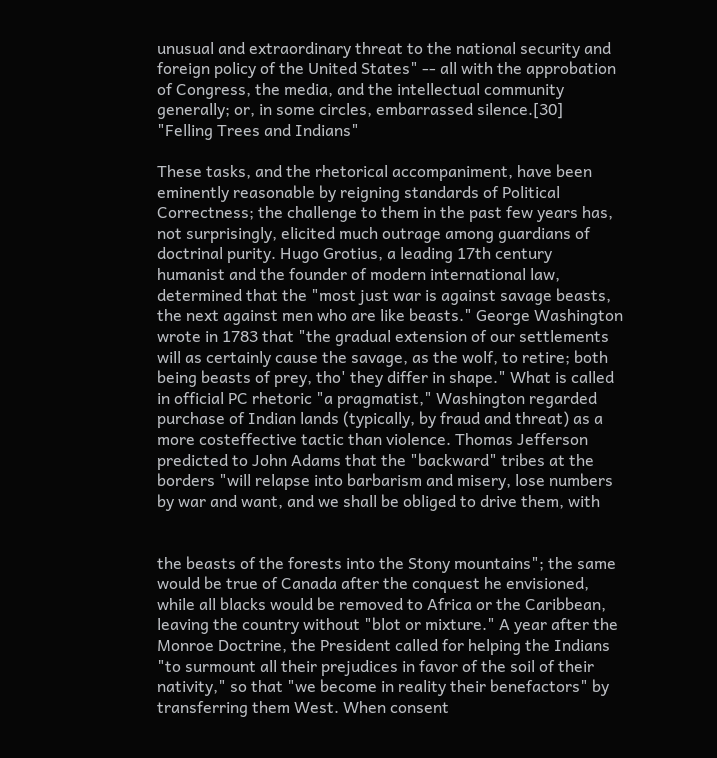unusual and extraordinary threat to the national security and foreign policy of the United States" -- all with the approbation of Congress, the media, and the intellectual community generally; or, in some circles, embarrassed silence.[30]
"Felling Trees and Indians"

These tasks, and the rhetorical accompaniment, have been eminently reasonable by reigning standards of Political Correctness; the challenge to them in the past few years has, not surprisingly, elicited much outrage among guardians of doctrinal purity. Hugo Grotius, a leading 17th century humanist and the founder of modern international law, determined that the "most just war is against savage beasts, the next against men who are like beasts." George Washington wrote in 1783 that "the gradual extension of our settlements will as certainly cause the savage, as the wolf, to retire; both being beasts of prey, tho' they differ in shape." What is called in official PC rhetoric "a pragmatist," Washington regarded purchase of Indian lands (typically, by fraud and threat) as a more costeffective tactic than violence. Thomas Jefferson predicted to John Adams that the "backward" tribes at the borders "will relapse into barbarism and misery, lose numbers by war and want, and we shall be obliged to drive them, with


the beasts of the forests into the Stony mountains"; the same would be true of Canada after the conquest he envisioned, while all blacks would be removed to Africa or the Caribbean, leaving the country without "blot or mixture." A year after the Monroe Doctrine, the President called for helping the Indians "to surmount all their prejudices in favor of the soil of their nativity," so that "we become in reality their benefactors" by transferring them West. When consent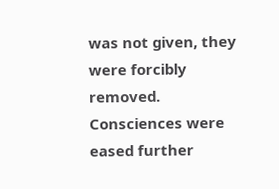was not given, they were forcibly removed. Consciences were eased further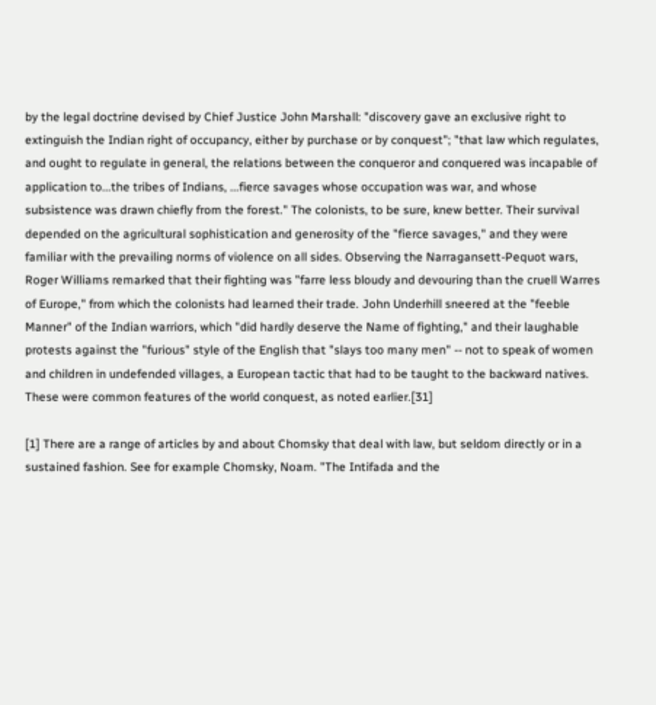by the legal doctrine devised by Chief Justice John Marshall: "discovery gave an exclusive right to extinguish the Indian right of occupancy, either by purchase or by conquest"; "that law which regulates, and ought to regulate in general, the relations between the conqueror and conquered was incapable of application to...the tribes of Indians, ...fierce savages whose occupation was war, and whose subsistence was drawn chiefly from the forest." The colonists, to be sure, knew better. Their survival depended on the agricultural sophistication and generosity of the "fierce savages," and they were familiar with the prevailing norms of violence on all sides. Observing the Narragansett-Pequot wars, Roger Williams remarked that their fighting was "farre less bloudy and devouring than the cruell Warres of Europe," from which the colonists had learned their trade. John Underhill sneered at the "feeble Manner" of the Indian warriors, which "did hardly deserve the Name of fighting," and their laughable protests against the "furious" style of the English that "slays too many men" -- not to speak of women and children in undefended villages, a European tactic that had to be taught to the backward natives. These were common features of the world conquest, as noted earlier.[31]

[1] There are a range of articles by and about Chomsky that deal with law, but seldom directly or in a sustained fashion. See for example Chomsky, Noam. "The Intifada and the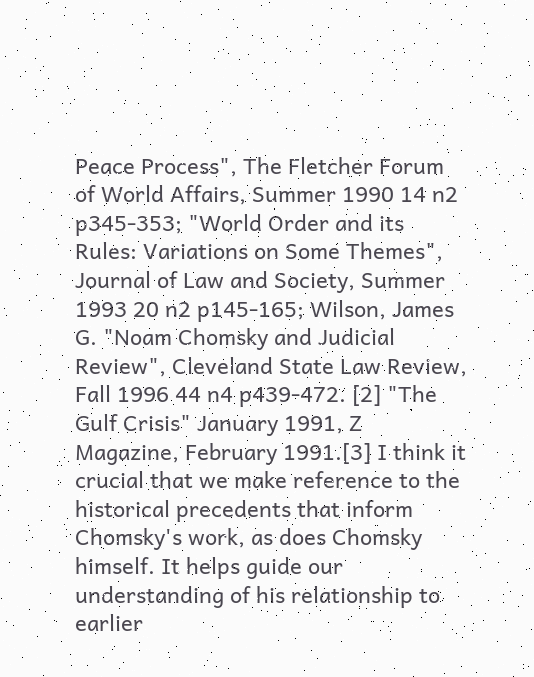Peace Process", The Fletcher Forum of World Affairs, Summer 1990 14 n2 p345-353; "World Order and its Rules: Variations on Some Themes", Journal of Law and Society, Summer 1993 20 n2 p145-165; Wilson, James G. "Noam Chomsky and Judicial Review", Cleveland State Law Review, Fall 1996 44 n4 p439-472. [2] "The Gulf Crisis" January 1991, Z Magazine, February 1991.[3] I think it crucial that we make reference to the historical precedents that inform Chomsky's work, as does Chomsky himself. It helps guide our understanding of his relationship to earlier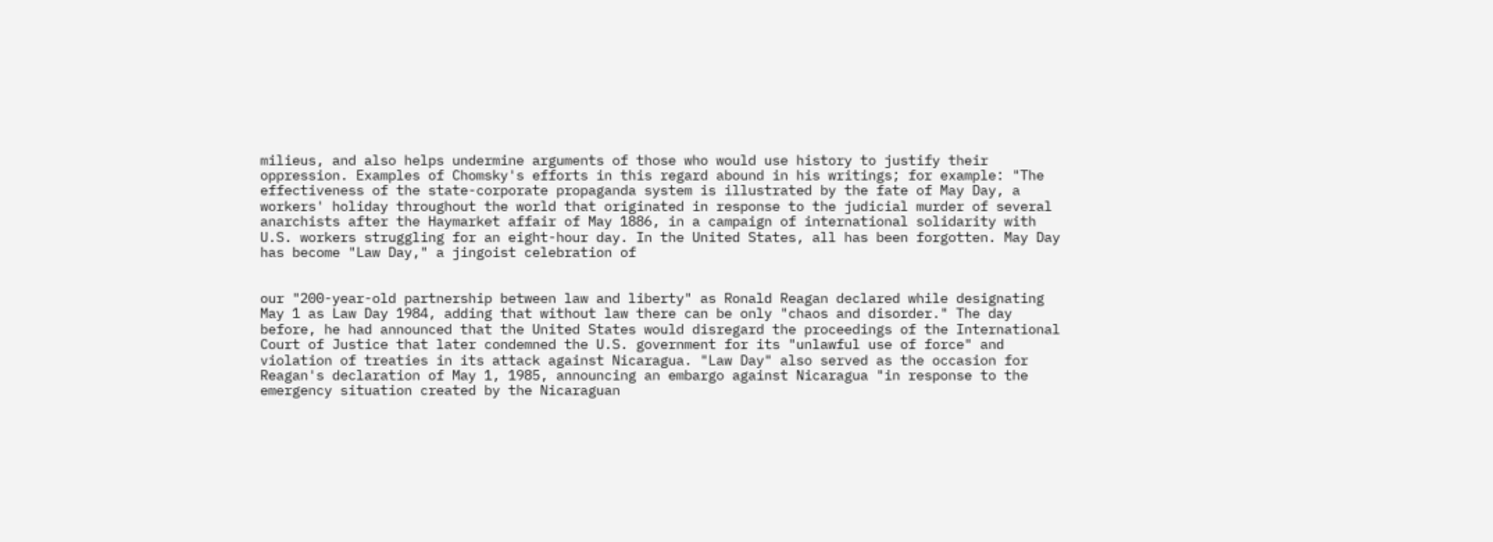milieus, and also helps undermine arguments of those who would use history to justify their oppression. Examples of Chomsky's efforts in this regard abound in his writings; for example: "The effectiveness of the state-corporate propaganda system is illustrated by the fate of May Day, a workers' holiday throughout the world that originated in response to the judicial murder of several anarchists after the Haymarket affair of May 1886, in a campaign of international solidarity with U.S. workers struggling for an eight-hour day. In the United States, all has been forgotten. May Day has become "Law Day," a jingoist celebration of


our "200-year-old partnership between law and liberty" as Ronald Reagan declared while designating May 1 as Law Day 1984, adding that without law there can be only "chaos and disorder." The day before, he had announced that the United States would disregard the proceedings of the International Court of Justice that later condemned the U.S. government for its "unlawful use of force" and violation of treaties in its attack against Nicaragua. "Law Day" also served as the occasion for Reagan's declaration of May 1, 1985, announcing an embargo against Nicaragua "in response to the emergency situation created by the Nicaraguan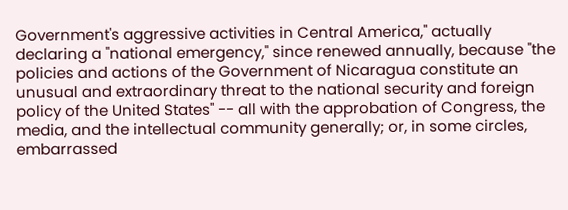Government's aggressive activities in Central America," actually declaring a "national emergency," since renewed annually, because "the policies and actions of the Government of Nicaragua constitute an unusual and extraordinary threat to the national security and foreign policy of the United States" -- all with the approbation of Congress, the media, and the intellectual community generally; or, in some circles, embarrassed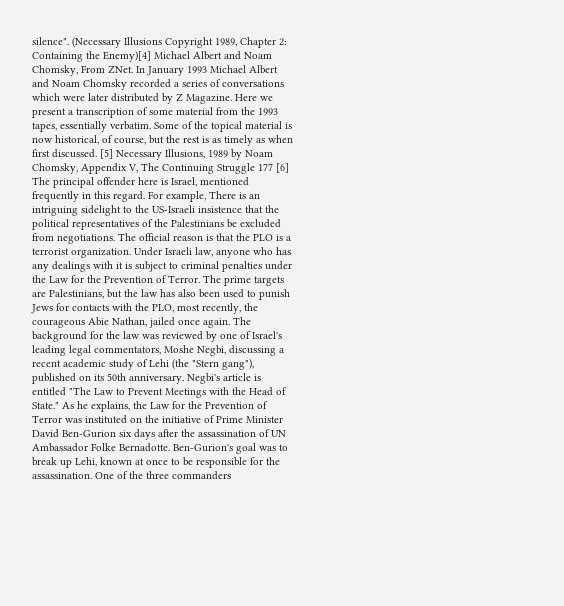silence". (Necessary Illusions Copyright 1989, Chapter 2: Containing the Enemy)[4] Michael Albert and Noam Chomsky, From ZNet. In January 1993 Michael Albert and Noam Chomsky recorded a series of conversations which were later distributed by Z Magazine. Here we present a transcription of some material from the 1993 tapes, essentially verbatim. Some of the topical material is now historical, of course, but the rest is as timely as when first discussed. [5] Necessary Illusions, 1989 by Noam Chomsky, Appendix V, The Continuing Struggle 177 [6] The principal offender here is Israel, mentioned frequently in this regard. For example, There is an intriguing sidelight to the US-Israeli insistence that the political representatives of the Palestinians be excluded from negotiations. The official reason is that the PLO is a terrorist organization. Under Israeli law, anyone who has any dealings with it is subject to criminal penalties under the Law for the Prevention of Terror. The prime targets are Palestinians, but the law has also been used to punish Jews for contacts with the PLO, most recently, the courageous Abie Nathan, jailed once again. The background for the law was reviewed by one of Israel's leading legal commentators, Moshe Negbi, discussing a recent academic study of Lehi (the "Stern gang"), published on its 50th anniversary. Negbi's article is entitled "The Law to Prevent Meetings with the Head of State." As he explains, the Law for the Prevention of Terror was instituted on the initiative of Prime Minister David Ben-Gurion six days after the assassination of UN Ambassador Folke Bernadotte. Ben-Gurion's goal was to break up Lehi, known at once to be responsible for the assassination. One of the three commanders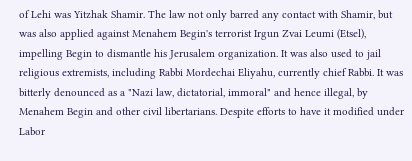of Lehi was Yitzhak Shamir. The law not only barred any contact with Shamir, but was also applied against Menahem Begin's terrorist Irgun Zvai Leumi (Etsel), impelling Begin to dismantle his Jerusalem organization. It was also used to jail religious extremists, including Rabbi Mordechai Eliyahu, currently chief Rabbi. It was bitterly denounced as a "Nazi law, dictatorial, immoral" and hence illegal, by Menahem Begin and other civil libertarians. Despite efforts to have it modified under Labor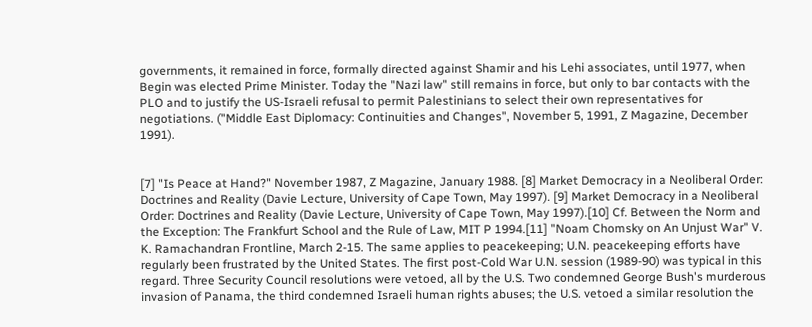governments, it remained in force, formally directed against Shamir and his Lehi associates, until 1977, when Begin was elected Prime Minister. Today the "Nazi law" still remains in force, but only to bar contacts with the PLO and to justify the US-Israeli refusal to permit Palestinians to select their own representatives for negotiations. ("Middle East Diplomacy: Continuities and Changes", November 5, 1991, Z Magazine, December 1991).


[7] "Is Peace at Hand?" November 1987, Z Magazine, January 1988. [8] Market Democracy in a Neoliberal Order: Doctrines and Reality (Davie Lecture, University of Cape Town, May 1997). [9] Market Democracy in a Neoliberal Order: Doctrines and Reality (Davie Lecture, University of Cape Town, May 1997).[10] Cf. Between the Norm and the Exception: The Frankfurt School and the Rule of Law, MIT P 1994.[11] "Noam Chomsky on An Unjust War" V. K. Ramachandran Frontline, March 2-15. The same applies to peacekeeping; U.N. peacekeeping efforts have regularly been frustrated by the United States. The first post-Cold War U.N. session (1989-90) was typical in this regard. Three Security Council resolutions were vetoed, all by the U.S. Two condemned George Bush's murderous invasion of Panama, the third condemned Israeli human rights abuses; the U.S. vetoed a similar resolution the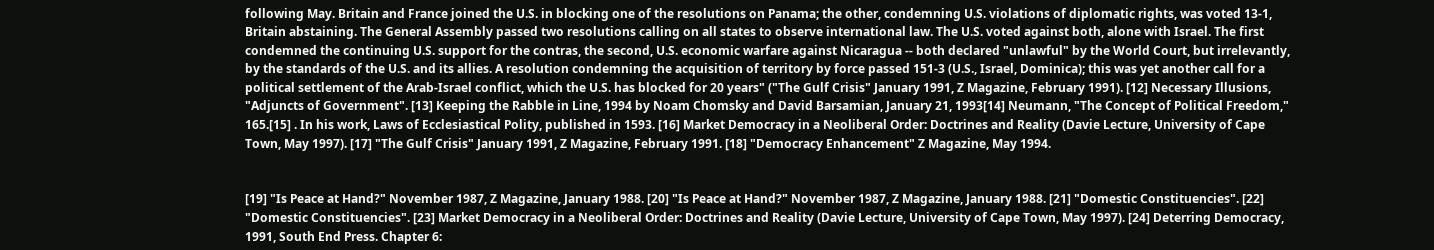following May. Britain and France joined the U.S. in blocking one of the resolutions on Panama; the other, condemning U.S. violations of diplomatic rights, was voted 13-1, Britain abstaining. The General Assembly passed two resolutions calling on all states to observe international law. The U.S. voted against both, alone with Israel. The first condemned the continuing U.S. support for the contras, the second, U.S. economic warfare against Nicaragua -- both declared "unlawful" by the World Court, but irrelevantly, by the standards of the U.S. and its allies. A resolution condemning the acquisition of territory by force passed 151-3 (U.S., Israel, Dominica); this was yet another call for a political settlement of the Arab-Israel conflict, which the U.S. has blocked for 20 years" ("The Gulf Crisis" January 1991, Z Magazine, February 1991). [12] Necessary Illusions, "Adjuncts of Government". [13] Keeping the Rabble in Line, 1994 by Noam Chomsky and David Barsamian, January 21, 1993[14] Neumann, "The Concept of Political Freedom," 165.[15] . In his work, Laws of Ecclesiastical Polity, published in 1593. [16] Market Democracy in a Neoliberal Order: Doctrines and Reality (Davie Lecture, University of Cape Town, May 1997). [17] "The Gulf Crisis" January 1991, Z Magazine, February 1991. [18] "Democracy Enhancement" Z Magazine, May 1994.


[19] "Is Peace at Hand?" November 1987, Z Magazine, January 1988. [20] "Is Peace at Hand?" November 1987, Z Magazine, January 1988. [21] "Domestic Constituencies". [22] "Domestic Constituencies". [23] Market Democracy in a Neoliberal Order: Doctrines and Reality (Davie Lecture, University of Cape Town, May 1997). [24] Deterring Democracy, 1991, South End Press. Chapter 6: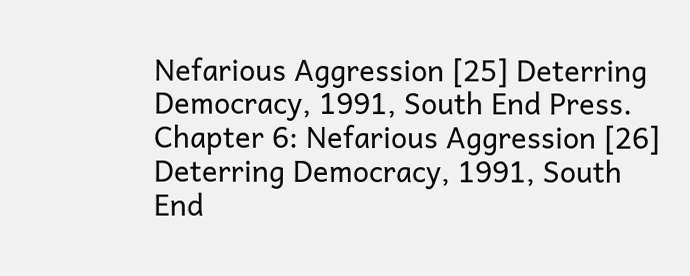Nefarious Aggression [25] Deterring Democracy, 1991, South End Press. Chapter 6: Nefarious Aggression [26] Deterring Democracy, 1991, South End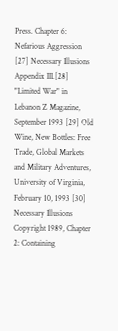Press. Chapter 6: Nefarious Aggression [27] Necessary Illusions Appendix III.[28] "Limited War" in Lebanon Z Magazine, September 1993 [29] Old Wine, New Bottles: Free Trade, Global Markets and Military Adventures, University of Virginia, February 10, 1993 [30] Necessary Illusions Copyright 1989, Chapter 2: Containing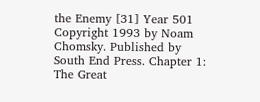the Enemy [31] Year 501 Copyright 1993 by Noam Chomsky. Published by South End Press. Chapter 1: The Great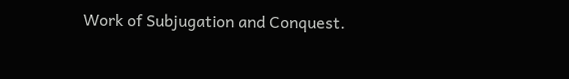Work of Subjugation and Conquest.